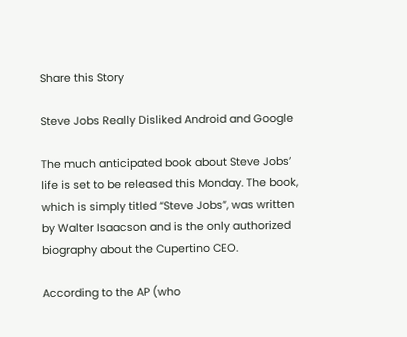Share this Story

Steve Jobs Really Disliked Android and Google

The much anticipated book about Steve Jobs’ life is set to be released this Monday. The book, which is simply titled “Steve Jobs”, was written by Walter Isaacson and is the only authorized biography about the Cupertino CEO.

According to the AP (who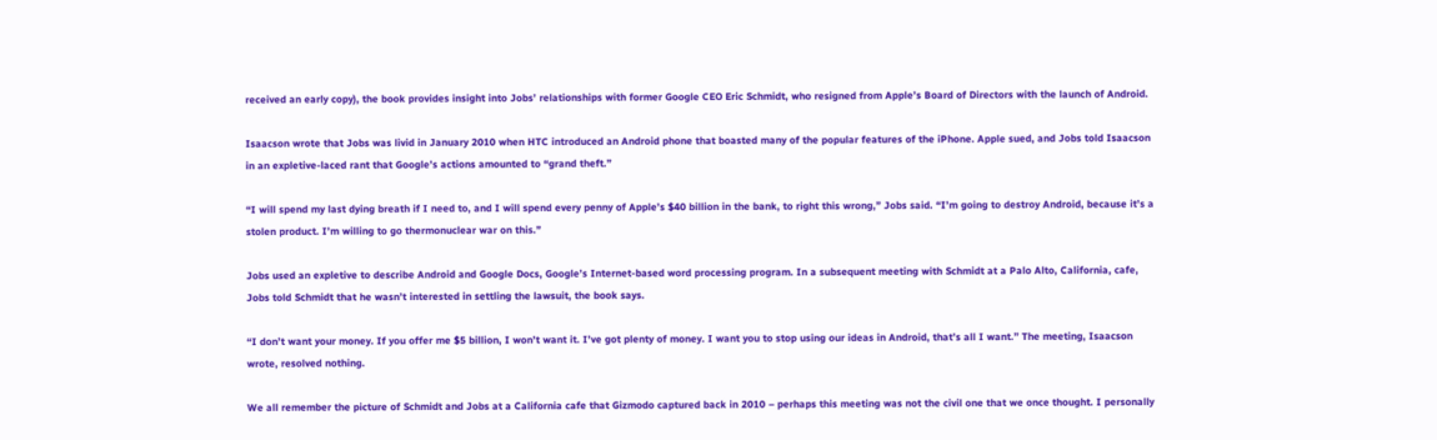received an early copy), the book provides insight into Jobs’ relationships with former Google CEO Eric Schmidt, who resigned from Apple’s Board of Directors with the launch of Android.

Isaacson wrote that Jobs was livid in January 2010 when HTC introduced an Android phone that boasted many of the popular features of the iPhone. Apple sued, and Jobs told Isaacson in an expletive-laced rant that Google’s actions amounted to “grand theft.”

“I will spend my last dying breath if I need to, and I will spend every penny of Apple’s $40 billion in the bank, to right this wrong,” Jobs said. “I’m going to destroy Android, because it’s a stolen product. I’m willing to go thermonuclear war on this.”

Jobs used an expletive to describe Android and Google Docs, Google’s Internet-based word processing program. In a subsequent meeting with Schmidt at a Palo Alto, California, cafe, Jobs told Schmidt that he wasn’t interested in settling the lawsuit, the book says.

“I don’t want your money. If you offer me $5 billion, I won’t want it. I’ve got plenty of money. I want you to stop using our ideas in Android, that’s all I want.” The meeting, Isaacson wrote, resolved nothing.

We all remember the picture of Schmidt and Jobs at a California cafe that Gizmodo captured back in 2010 – perhaps this meeting was not the civil one that we once thought. I personally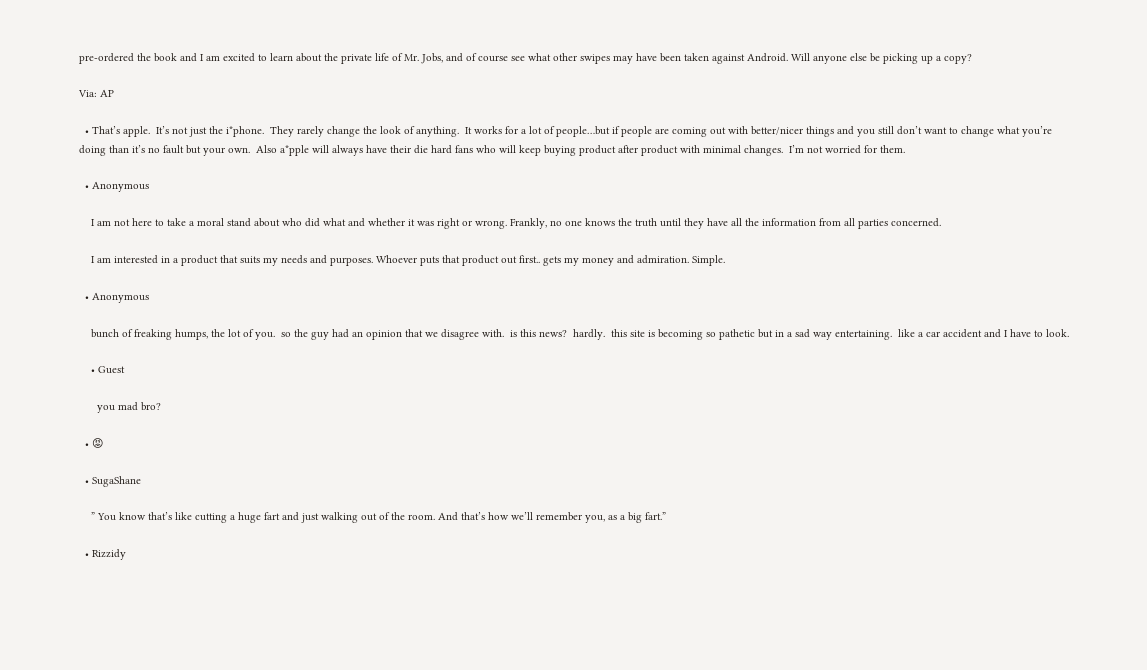pre-ordered the book and I am excited to learn about the private life of Mr. Jobs, and of course see what other swipes may have been taken against Android. Will anyone else be picking up a copy?

Via: AP

  • That’s apple.  It’s not just the i*phone.  They rarely change the look of anything.  It works for a lot of people…but if people are coming out with better/nicer things and you still don’t want to change what you’re doing than it’s no fault but your own.  Also a*pple will always have their die hard fans who will keep buying product after product with minimal changes.  I’m not worried for them.

  • Anonymous

    I am not here to take a moral stand about who did what and whether it was right or wrong. Frankly, no one knows the truth until they have all the information from all parties concerned.

    I am interested in a product that suits my needs and purposes. Whoever puts that product out first.. gets my money and admiration. Simple.

  • Anonymous

    bunch of freaking humps, the lot of you.  so the guy had an opinion that we disagree with.  is this news?  hardly.  this site is becoming so pathetic but in a sad way entertaining.  like a car accident and I have to look.

    • Guest

      you mad bro?

  • 😡

  • SugaShane

    ” You know that’s like cutting a huge fart and just walking out of the room. And that’s how we’ll remember you, as a big fart.”

  • Rizzidy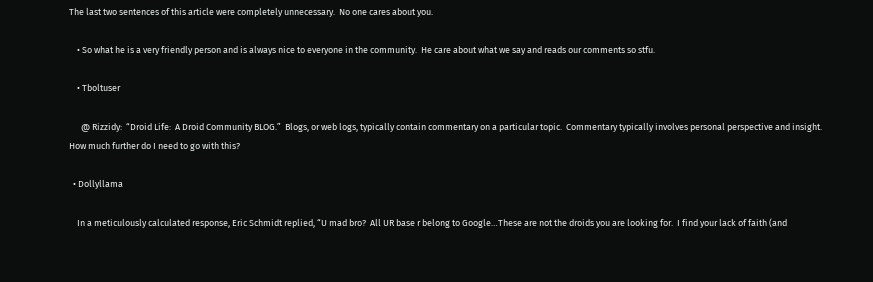The last two sentences of this article were completely unnecessary.  No one cares about you.

    • So what he is a very friendly person and is always nice to everyone in the community.  He care about what we say and reads our comments so stfu.

    • Tboltuser

      @ Rizzidy:  “Droid Life:  A Droid Community BLOG.”  Blogs, or web logs, typically contain commentary on a particular topic.  Commentary typically involves personal perspective and insight.  How much further do I need to go with this?

  • Dollyllama

    In a meticulously calculated response, Eric Schmidt replied, “U mad bro?  All UR base r belong to Google…These are not the droids you are looking for.  I find your lack of faith (and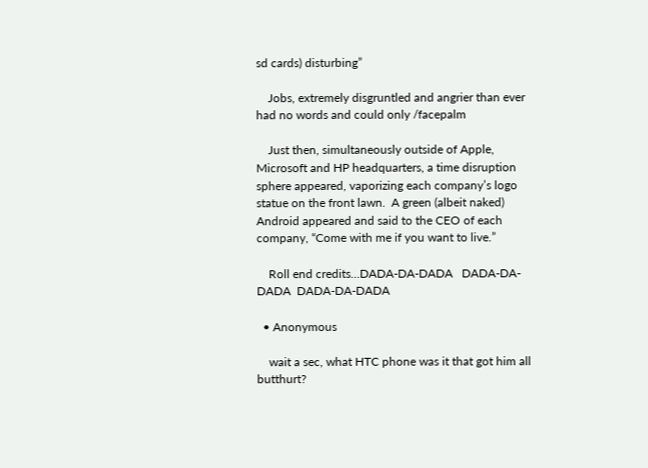sd cards) disturbing”

    Jobs, extremely disgruntled and angrier than ever had no words and could only /facepalm

    Just then, simultaneously outside of Apple, Microsoft and HP headquarters, a time disruption sphere appeared, vaporizing each company’s logo statue on the front lawn.  A green (albeit naked) Android appeared and said to the CEO of each company, “Come with me if you want to live.”

    Roll end credits…DADA-DA-DADA   DADA-DA-DADA  DADA-DA-DADA

  • Anonymous

    wait a sec, what HTC phone was it that got him all butthurt?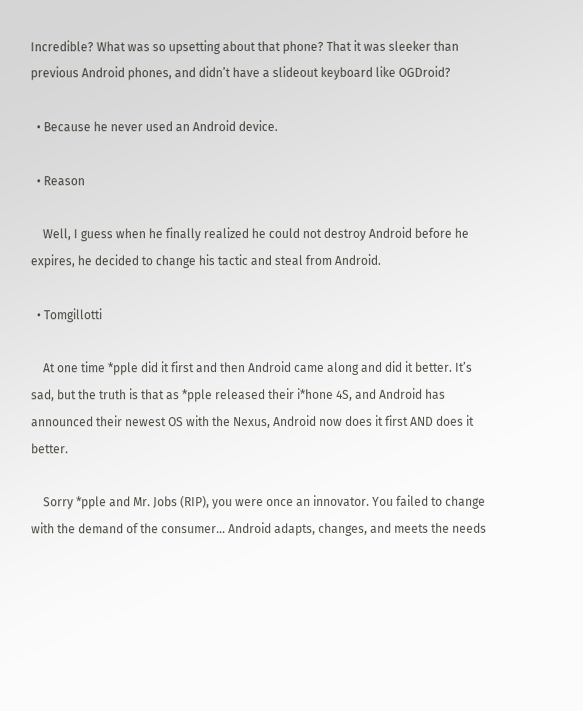Incredible? What was so upsetting about that phone? That it was sleeker than previous Android phones, and didn’t have a slideout keyboard like OGDroid?

  • Because he never used an Android device.

  • Reason

    Well, I guess when he finally realized he could not destroy Android before he expires, he decided to change his tactic and steal from Android.

  • Tomgillotti

    At one time *pple did it first and then Android came along and did it better. It’s sad, but the truth is that as *pple released their i*hone 4S, and Android has announced their newest OS with the Nexus, Android now does it first AND does it better.

    Sorry *pple and Mr. Jobs (RIP), you were once an innovator. You failed to change with the demand of the consumer… Android adapts, changes, and meets the needs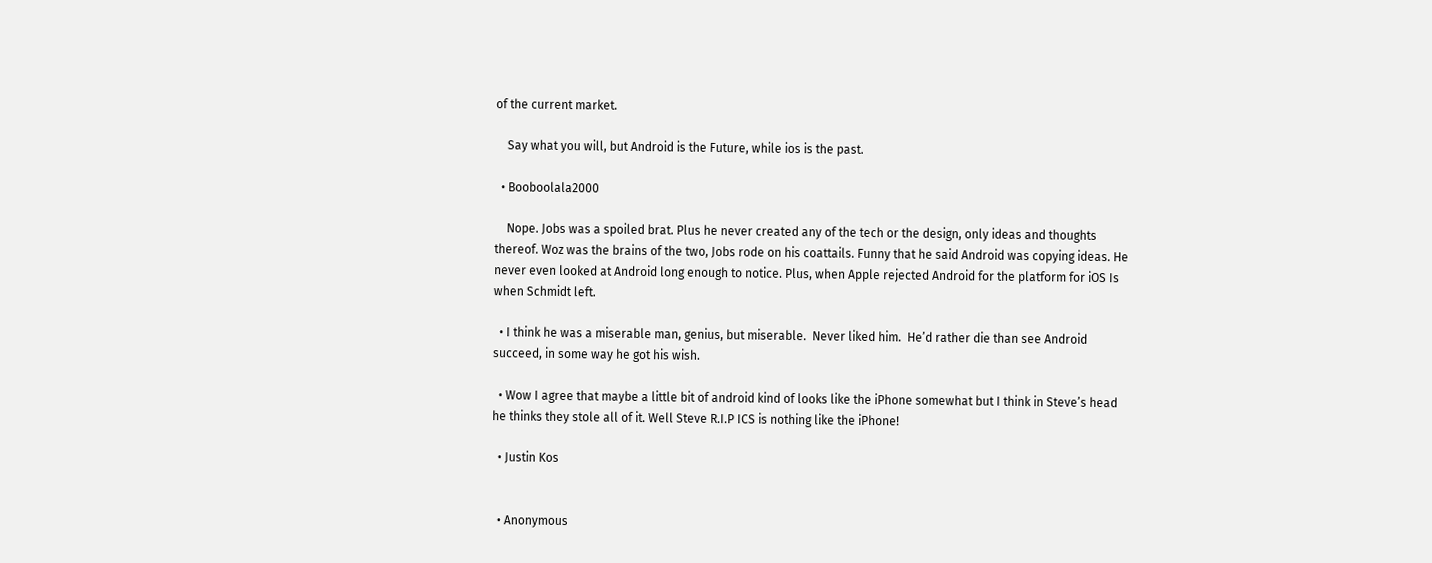of the current market.

    Say what you will, but Android is the Future, while ios is the past.

  • Booboolala2000

    Nope. Jobs was a spoiled brat. Plus he never created any of the tech or the design, only ideas and thoughts thereof. Woz was the brains of the two, Jobs rode on his coattails. Funny that he said Android was copying ideas. He never even looked at Android long enough to notice. Plus, when Apple rejected Android for the platform for iOS Is when Schmidt left.

  • I think he was a miserable man, genius, but miserable.  Never liked him.  He’d rather die than see Android succeed, in some way he got his wish.

  • Wow I agree that maybe a little bit of android kind of looks like the iPhone somewhat but I think in Steve’s head he thinks they stole all of it. Well Steve R.I.P ICS is nothing like the iPhone!

  • Justin Kos


  • Anonymous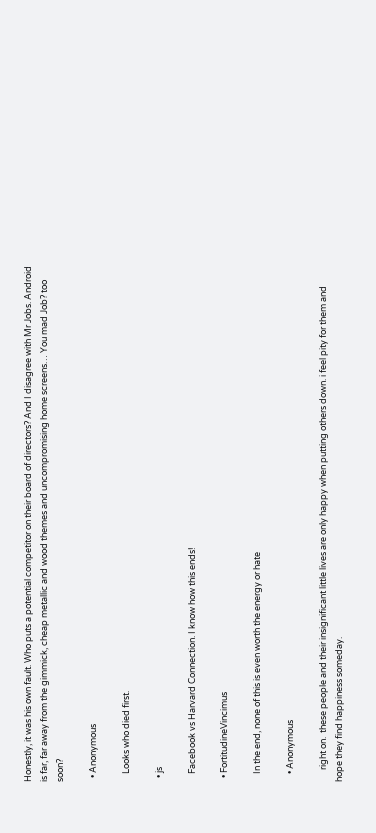Honestly, it was his own fault. Who puts a potential competitor on their board of directors? And I disagree with Mr Jobs. Android is far, far away from the gimmick, cheap metallic and wood themes and uncompromising home screens… You mad Job? too soon?

  • Anonymous

    Looks who died first.

  • js

    Facebook vs Harvard Connection. I know how this ends!

  • FortitudineVincimus

    In the end, none of this is even worth the energy or hate

    • Anonymous

      right on.  these people and their insignificant little lives are only happy when putting others down. i feel pity for them and hope they find happiness someday.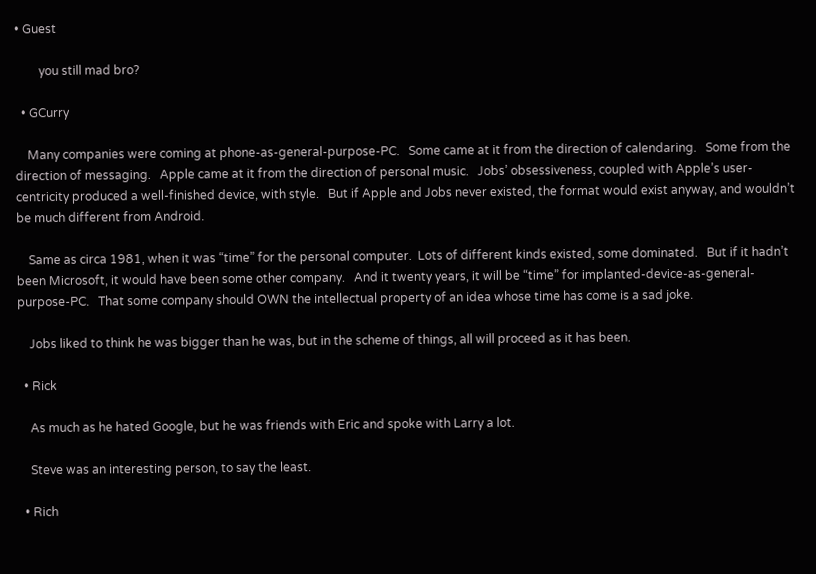• Guest

        you still mad bro?

  • GCurry

    Many companies were coming at phone-as-general-purpose-PC.   Some came at it from the direction of calendaring.   Some from the direction of messaging.   Apple came at it from the direction of personal music.   Jobs’ obsessiveness, coupled with Apple’s user-centricity produced a well-finished device, with style.   But if Apple and Jobs never existed, the format would exist anyway, and wouldn’t be much different from Android.

    Same as circa 1981, when it was “time” for the personal computer.  Lots of different kinds existed, some dominated.   But if it hadn’t been Microsoft, it would have been some other company.   And it twenty years, it will be “time” for implanted-device-as-general-purpose-PC.   That some company should OWN the intellectual property of an idea whose time has come is a sad joke.

    Jobs liked to think he was bigger than he was, but in the scheme of things, all will proceed as it has been.

  • Rick

    As much as he hated Google, but he was friends with Eric and spoke with Larry a lot.

    Steve was an interesting person, to say the least.

  • Rich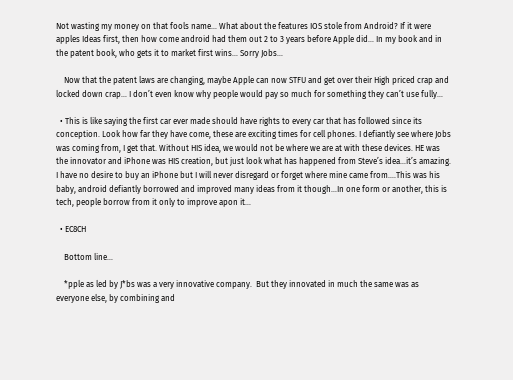Not wasting my money on that fools name… What about the features IOS stole from Android? If it were apples Ideas first, then how come android had them out 2 to 3 years before Apple did… In my book and in the patent book, who gets it to market first wins… Sorry Jobs…

    Now that the patent laws are changing, maybe Apple can now STFU and get over their High priced crap and locked down crap… I don’t even know why people would pay so much for something they can’t use fully…

  • This is like saying the first car ever made should have rights to every car that has followed since its conception. Look how far they have come, these are exciting times for cell phones. I defiantly see where Jobs was coming from, I get that. Without HIS idea, we would not be where we are at with these devices. HE was the innovator and iPhone was HIS creation, but just look what has happened from Steve’s idea…it’s amazing. I have no desire to buy an iPhone but I will never disregard or forget where mine came from….This was his baby, android defiantly borrowed and improved many ideas from it though…In one form or another, this is tech, people borrow from it only to improve apon it…

  • EC8CH

    Bottom line…

    *pple as led by J*bs was a very innovative company.  But they innovated in much the same was as everyone else, by combining and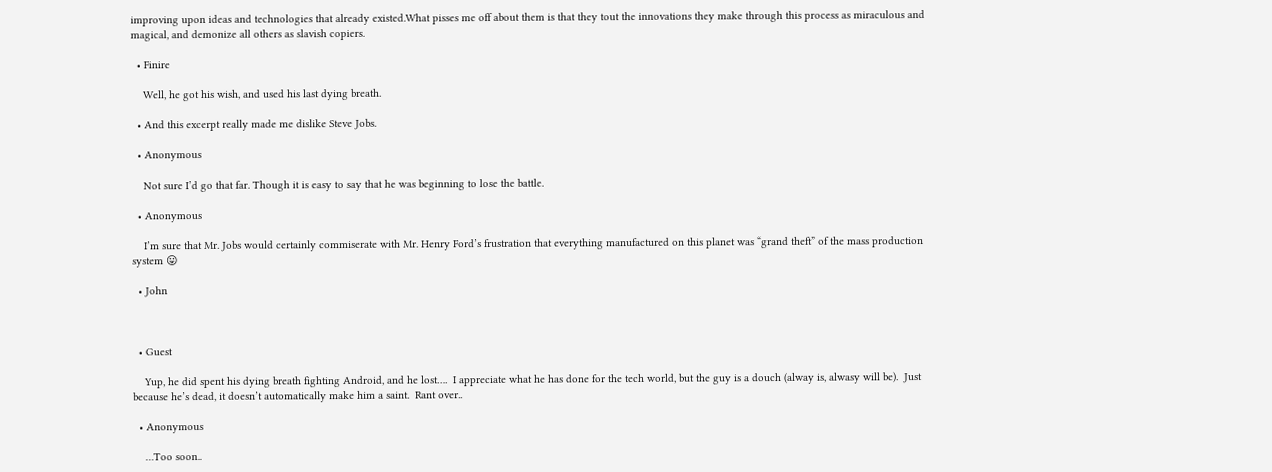improving upon ideas and technologies that already existed.What pisses me off about them is that they tout the innovations they make through this process as miraculous and magical, and demonize all others as slavish copiers.

  • Finire

    Well, he got his wish, and used his last dying breath.

  • And this excerpt really made me dislike Steve Jobs.

  • Anonymous

    Not sure I’d go that far. Though it is easy to say that he was beginning to lose the battle.

  • Anonymous

    I’m sure that Mr. Jobs would certainly commiserate with Mr. Henry Ford’s frustration that everything manufactured on this planet was “grand theft” of the mass production system 😛

  • John



  • Guest

    Yup, he did spent his dying breath fighting Android, and he lost….  I appreciate what he has done for the tech world, but the guy is a douch (alway is, alwasy will be).  Just because he’s dead, it doesn’t automatically make him a saint.  Rant over..

  • Anonymous

    …Too soon..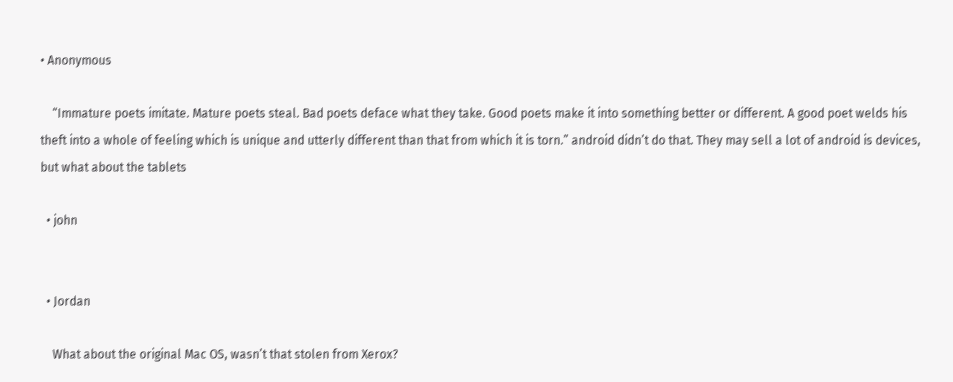• Anonymous

    “Immature poets imitate. Mature poets steal. Bad poets deface what they take. Good poets make it into something better or different. A good poet welds his theft into a whole of feeling which is unique and utterly different than that from which it is torn.” android didn’t do that. They may sell a lot of android is devices, but what about the tablets

  • john


  • Jordan

    What about the original Mac OS, wasn’t that stolen from Xerox?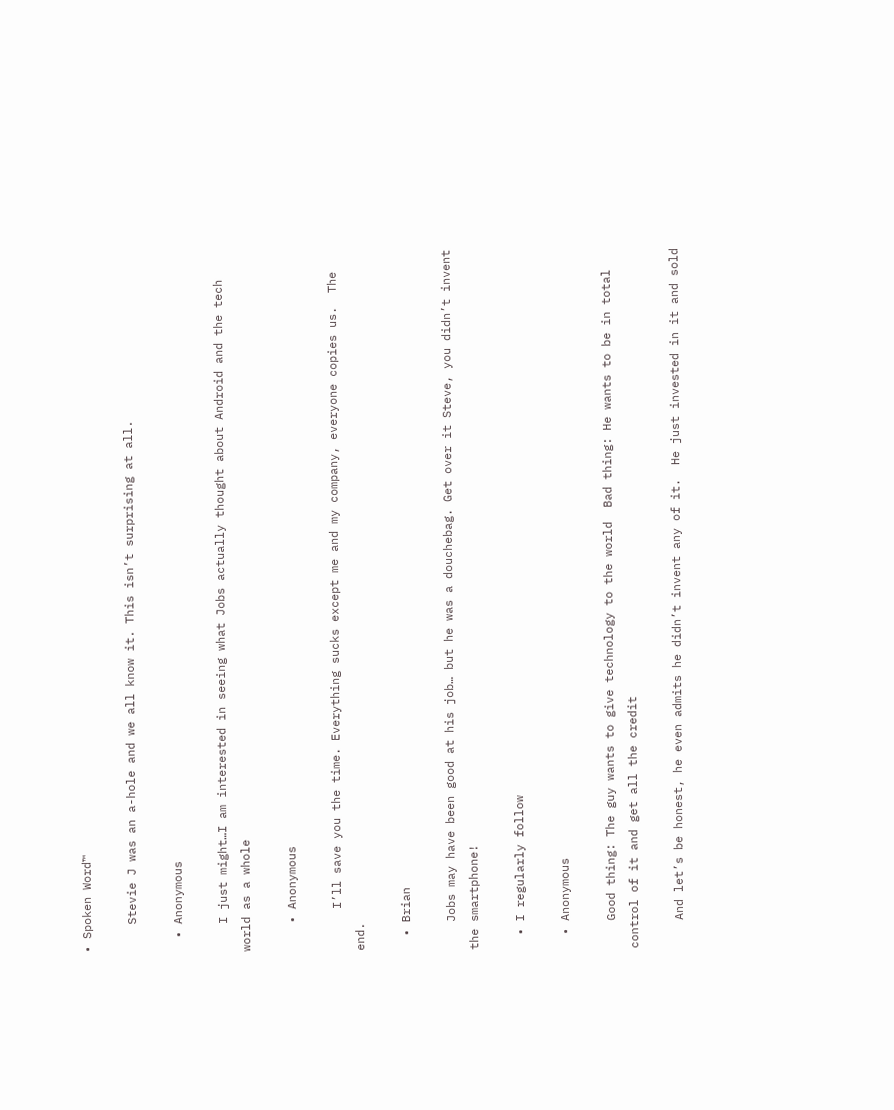• Spoken Word™

    Stevie J was an a-hole and we all know it. This isn’t surprising at all.

  • Anonymous

    I just might…I am interested in seeing what Jobs actually thought about Android and the tech world as a whole

    • Anonymous

      I’ll save you the time. Everything sucks except me and my company, everyone copies us.  The end.

  • Brian

    Jobs may have been good at his job… but he was a douchebag. Get over it Steve, you didn’t invent the smartphone!

  • I regularly follow

  • Anonymous

    Good thing: The guy wants to give technology to the world  Bad thing: He wants to be in total control of it and get all the credit

    And let’s be honest, he even admits he didn’t invent any of it.  He just invested in it and sold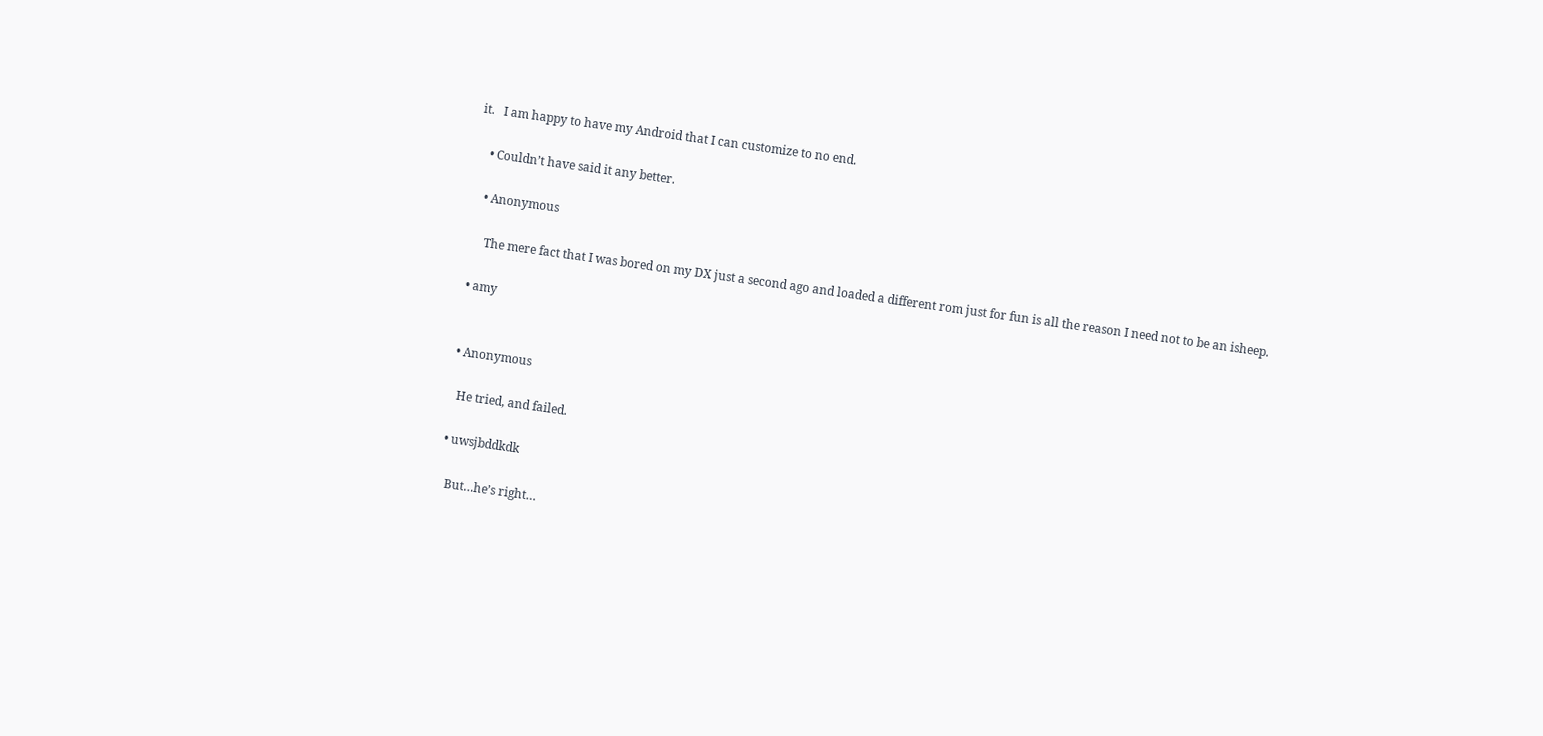it.   I am happy to have my Android that I can customize to no end.

    • Couldn’t have said it any better.

    • Anonymous

      The mere fact that I was bored on my DX just a second ago and loaded a different rom just for fun is all the reason I need not to be an isheep.

  • amy


  • Anonymous

    He tried, and failed.

  • uwsjbddkdk

    But…he’s right…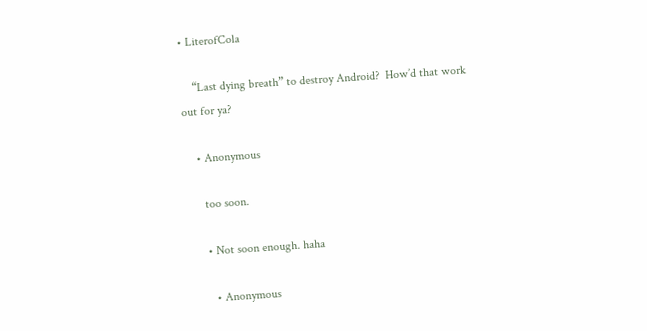• LiterofCola

    “Last dying breath” to destroy Android?  How’d that work out for ya?

    • Anonymous

      too soon.

      • Not soon enough. haha

        • Anonymous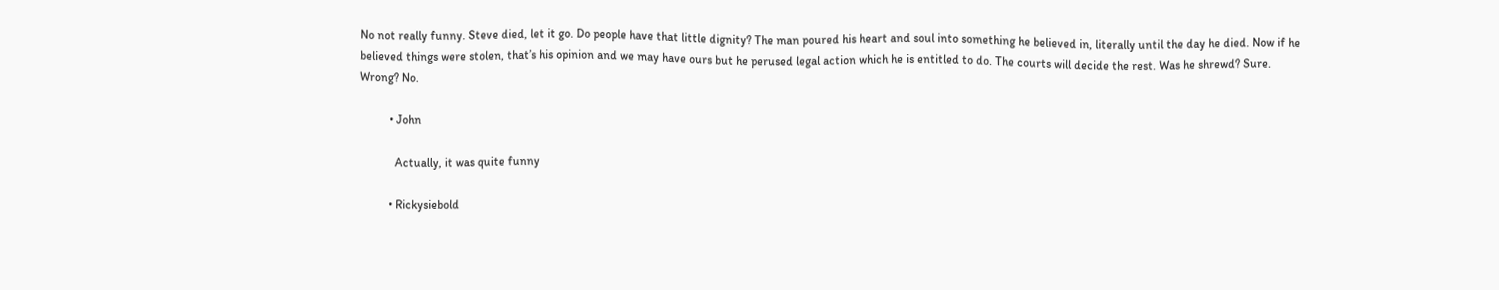No not really funny. Steve died, let it go. Do people have that little dignity? The man poured his heart and soul into something he believed in, literally until the day he died. Now if he believed things were stolen, that’s his opinion and we may have ours but he perused legal action which he is entitled to do. The courts will decide the rest. Was he shrewd? Sure. Wrong? No.

          • John

            Actually, it was quite funny

          • Rickysiebold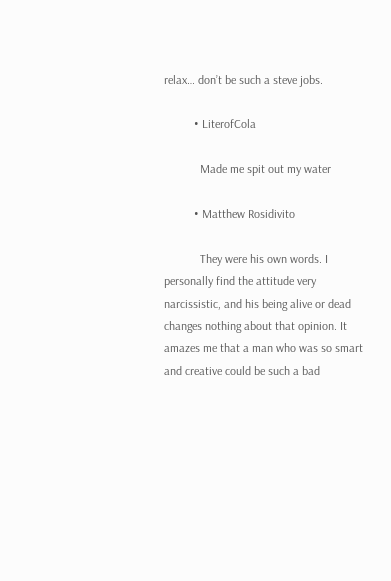relax… don’t be such a steve jobs.

          • LiterofCola

            Made me spit out my water

          • Matthew Rosidivito

            They were his own words. I personally find the attitude very narcissistic, and his being alive or dead changes nothing about that opinion. It amazes me that a man who was so smart and creative could be such a bad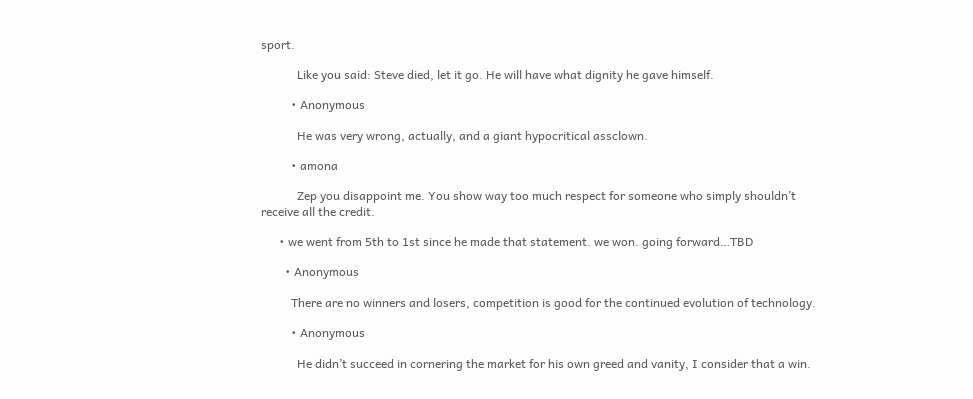sport.

            Like you said: Steve died, let it go. He will have what dignity he gave himself.

          • Anonymous

            He was very wrong, actually, and a giant hypocritical assclown.

          • amona

            Zep you disappoint me. You show way too much respect for someone who simply shouldn’t receive all the credit.

      • we went from 5th to 1st since he made that statement. we won. going forward…TBD

        • Anonymous

          There are no winners and losers, competition is good for the continued evolution of technology.

          • Anonymous

            He didn’t succeed in cornering the market for his own greed and vanity, I consider that a win.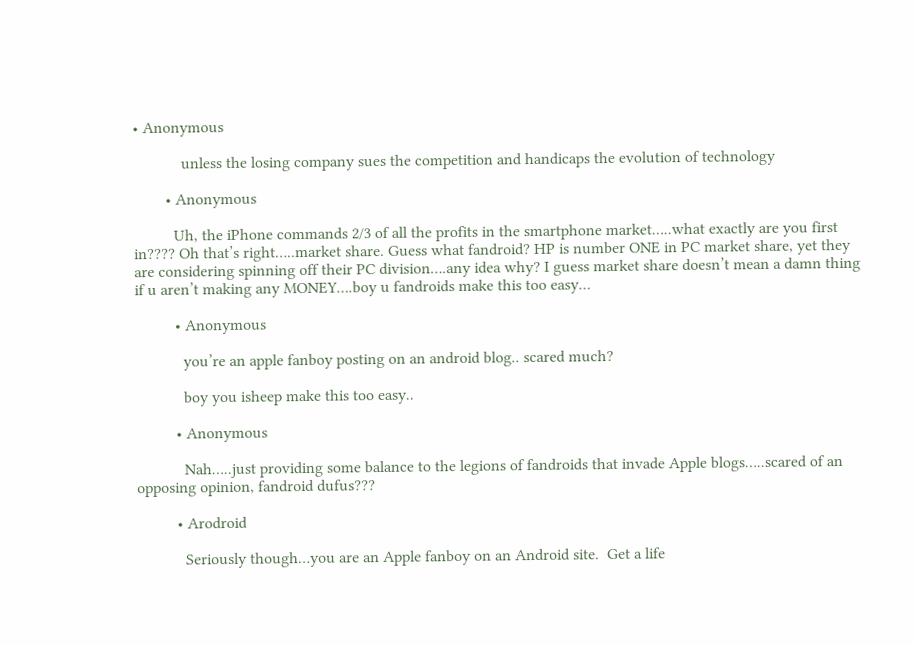• Anonymous

            unless the losing company sues the competition and handicaps the evolution of technology

        • Anonymous

          Uh, the iPhone commands 2/3 of all the profits in the smartphone market…..what exactly are you first in???? Oh that’s right…..market share. Guess what fandroid? HP is number ONE in PC market share, yet they are considering spinning off their PC division….any idea why? I guess market share doesn’t mean a damn thing if u aren’t making any MONEY….boy u fandroids make this too easy…

          • Anonymous

            you’re an apple fanboy posting on an android blog.. scared much?

            boy you isheep make this too easy..

          • Anonymous

            Nah…..just providing some balance to the legions of fandroids that invade Apple blogs…..scared of an opposing opinion, fandroid dufus???

          • Arodroid

            Seriously though…you are an Apple fanboy on an Android site.  Get a life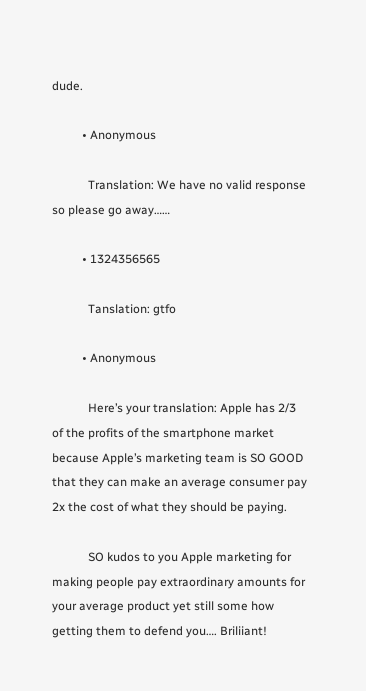dude.

          • Anonymous

            Translation: We have no valid response so please go away……

          • 1324356565

            Tanslation: gtfo

          • Anonymous

            Here’s your translation: Apple has 2/3 of the profits of the smartphone market because Apple’s marketing team is SO GOOD that they can make an average consumer pay 2x the cost of what they should be paying.

            SO kudos to you Apple marketing for making people pay extraordinary amounts for your average product yet still some how getting them to defend you…. Briliiant!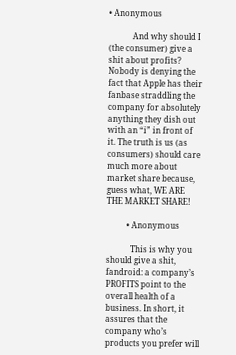• Anonymous

            And why should I (the consumer) give a shit about profits? Nobody is denying the fact that Apple has their fanbase straddling the company for absolutely anything they dish out with an “i” in front of it. The truth is us (as consumers) should care much more about market share because, guess what, WE ARE THE MARKET SHARE!

          • Anonymous

            This is why you should give a shit, fandroid: a company’s PROFITS point to the overall health of a business. In short, it assures that the company who’s products you prefer will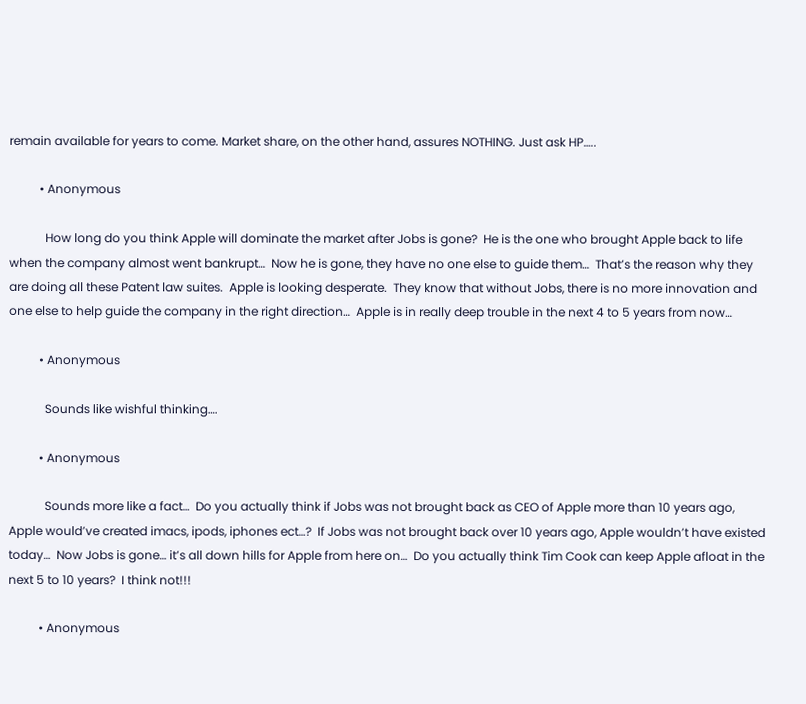remain available for years to come. Market share, on the other hand, assures NOTHING. Just ask HP…..

          • Anonymous

            How long do you think Apple will dominate the market after Jobs is gone?  He is the one who brought Apple back to life when the company almost went bankrupt…  Now he is gone, they have no one else to guide them…  That’s the reason why they are doing all these Patent law suites.  Apple is looking desperate.  They know that without Jobs, there is no more innovation and one else to help guide the company in the right direction…  Apple is in really deep trouble in the next 4 to 5 years from now…

          • Anonymous

            Sounds like wishful thinking….

          • Anonymous

            Sounds more like a fact…  Do you actually think if Jobs was not brought back as CEO of Apple more than 10 years ago, Apple would’ve created imacs, ipods, iphones ect…?  If Jobs was not brought back over 10 years ago, Apple wouldn’t have existed today…  Now Jobs is gone… it’s all down hills for Apple from here on…  Do you actually think Tim Cook can keep Apple afloat in the next 5 to 10 years?  I think not!!!

          • Anonymous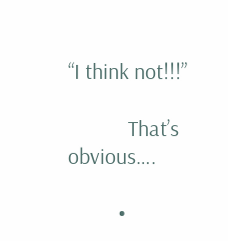“I think not!!!”

            That’s obvious….

          •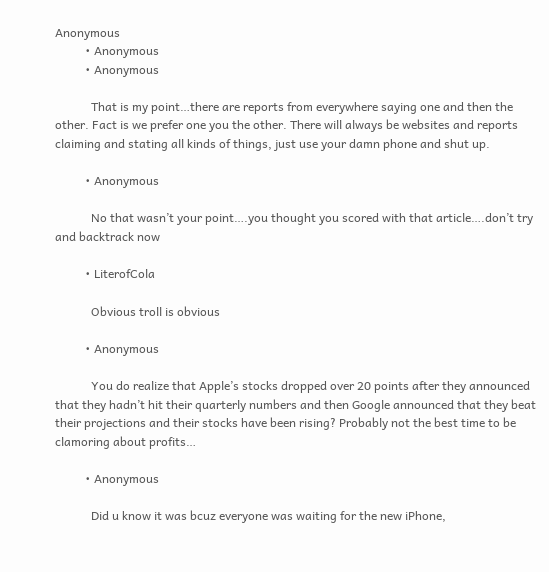Anonymous
          • Anonymous
          • Anonymous

            That is my point…there are reports from everywhere saying one and then the other. Fact is we prefer one you the other. There will always be websites and reports claiming and stating all kinds of things, just use your damn phone and shut up.

          • Anonymous

            No that wasn’t your point….you thought you scored with that article….don’t try and backtrack now

          • LiterofCola

            Obvious troll is obvious

          • Anonymous

            You do realize that Apple’s stocks dropped over 20 points after they announced that they hadn’t hit their quarterly numbers and then Google announced that they beat their projections and their stocks have been rising? Probably not the best time to be clamoring about profits…

          • Anonymous

            Did u know it was bcuz everyone was waiting for the new iPhone,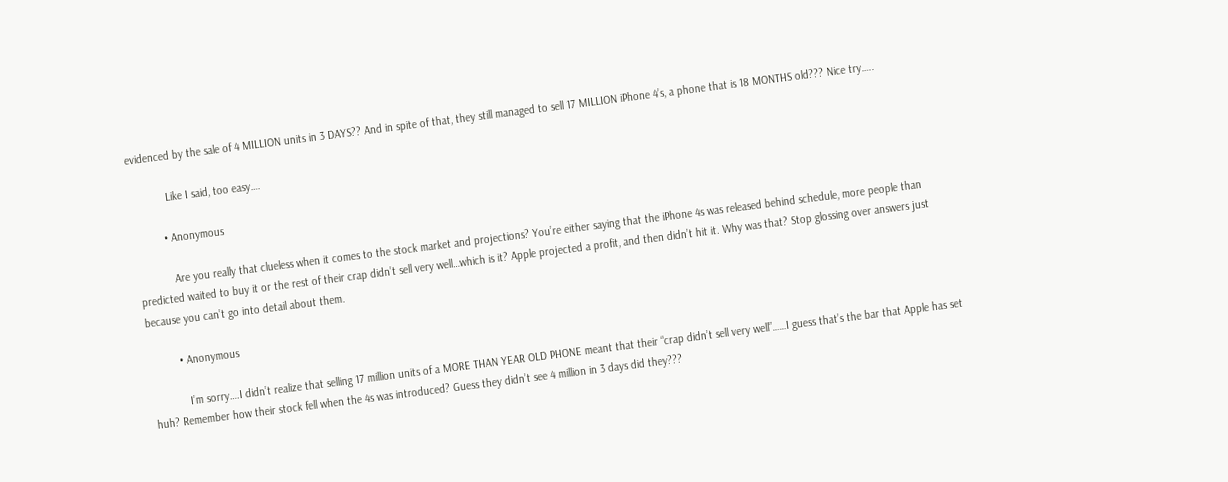evidenced by the sale of 4 MILLION units in 3 DAYS?? And in spite of that, they still managed to sell 17 MILLION iPhone 4’s, a phone that is 18 MONTHS old??? Nice try…..

            Like I said, too easy….

          • Anonymous

            Are you really that clueless when it comes to the stock market and projections? You’re either saying that the iPhone 4s was released behind schedule, more people than predicted waited to buy it or the rest of their crap didn’t sell very well…which is it? Apple projected a profit, and then didn’t hit it. Why was that? Stop glossing over answers just because you can’t go into detail about them.

          • Anonymous

            I’m sorry….I didn’t realize that selling 17 million units of a MORE THAN YEAR OLD PHONE meant that their “crap didn’t sell very well”……I guess that’s the bar that Apple has set huh? Remember how their stock fell when the 4s was introduced? Guess they didn’t see 4 million in 3 days did they???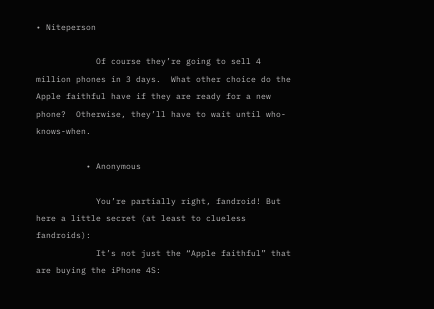• Niteperson

            Of course they’re going to sell 4 million phones in 3 days.  What other choice do the Apple faithful have if they are ready for a new phone?  Otherwise, they’ll have to wait until who-knows-when.

          • Anonymous

            You’re partially right, fandroid! But here a little secret (at least to clueless fandroids):
            It’s not just the “Apple faithful” that are buying the iPhone 4S: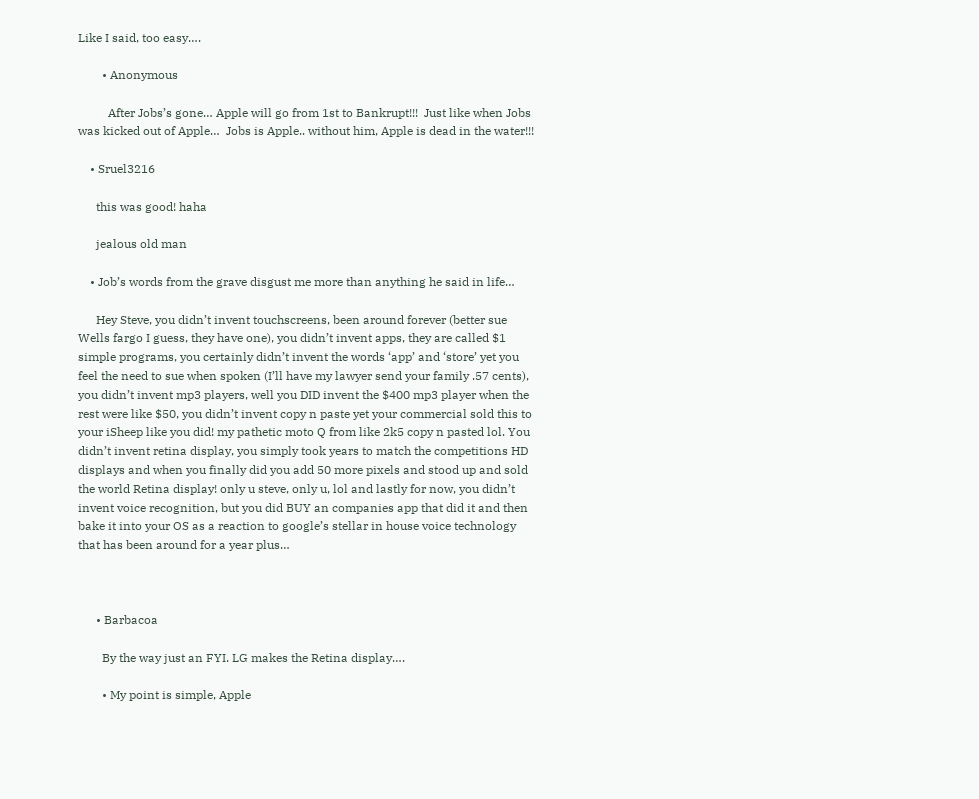Like I said, too easy….

        • Anonymous

          After Jobs’s gone… Apple will go from 1st to Bankrupt!!!  Just like when Jobs was kicked out of Apple…  Jobs is Apple.. without him, Apple is dead in the water!!!

    • Sruel3216

      this was good! haha

      jealous old man

    • Job’s words from the grave disgust me more than anything he said in life…

      Hey Steve, you didn’t invent touchscreens, been around forever (better sue Wells fargo I guess, they have one), you didn’t invent apps, they are called $1 simple programs, you certainly didn’t invent the words ‘app’ and ‘store’ yet you feel the need to sue when spoken (I’ll have my lawyer send your family .57 cents), you didn’t invent mp3 players, well you DID invent the $400 mp3 player when the rest were like $50, you didn’t invent copy n paste yet your commercial sold this to your iSheep like you did! my pathetic moto Q from like 2k5 copy n pasted lol. You didn’t invent retina display, you simply took years to match the competitions HD displays and when you finally did you add 50 more pixels and stood up and sold the world Retina display! only u steve, only u, lol and lastly for now, you didn’t invent voice recognition, but you did BUY an companies app that did it and then bake it into your OS as a reaction to google’s stellar in house voice technology that has been around for a year plus…



      • Barbacoa

        By the way just an FYI. LG makes the Retina display….

        • My point is simple, Apple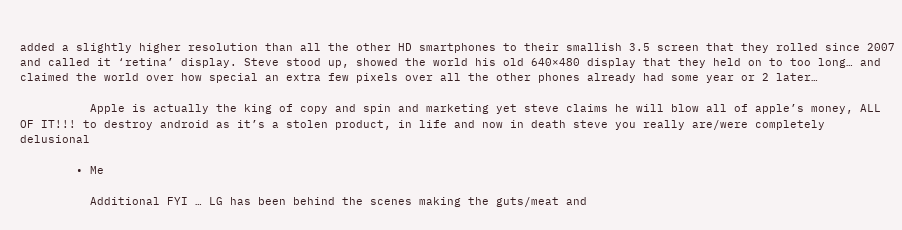added a slightly higher resolution than all the other HD smartphones to their smallish 3.5 screen that they rolled since 2007 and called it ‘retina’ display. Steve stood up, showed the world his old 640×480 display that they held on to too long… and claimed the world over how special an extra few pixels over all the other phones already had some year or 2 later…

          Apple is actually the king of copy and spin and marketing yet steve claims he will blow all of apple’s money, ALL OF IT!!! to destroy android as it’s a stolen product, in life and now in death steve you really are/were completely delusional

        • Me

          Additional FYI … LG has been behind the scenes making the guts/meat and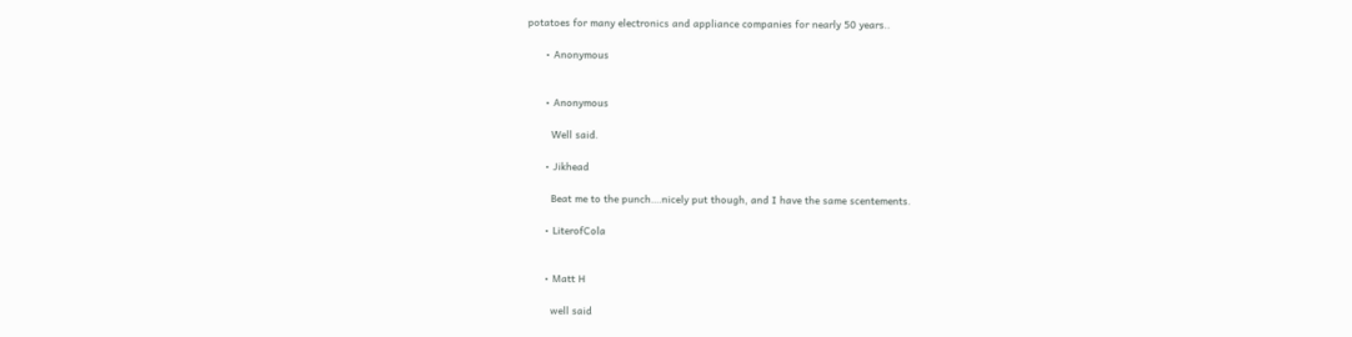potatoes for many electronics and appliance companies for nearly 50 years..

      • Anonymous


      • Anonymous

        Well said.

      • Jikhead

        Beat me to the punch….nicely put though, and I have the same scentements.

      • LiterofCola


      • Matt H

        well said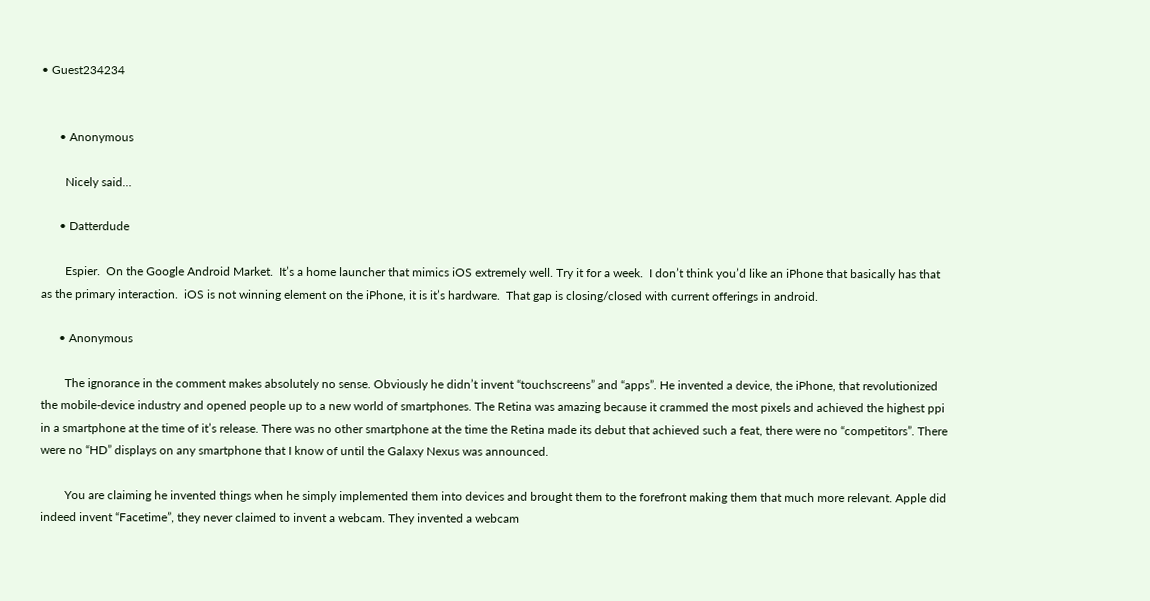• Guest234234


      • Anonymous

        Nicely said…

      • Datterdude

        Espier.  On the Google Android Market.  It’s a home launcher that mimics iOS extremely well. Try it for a week.  I don’t think you’d like an iPhone that basically has that as the primary interaction.  iOS is not winning element on the iPhone, it is it’s hardware.  That gap is closing/closed with current offerings in android.

      • Anonymous

        The ignorance in the comment makes absolutely no sense. Obviously he didn’t invent “touchscreens” and “apps”. He invented a device, the iPhone, that revolutionized the mobile-device industry and opened people up to a new world of smartphones. The Retina was amazing because it crammed the most pixels and achieved the highest ppi in a smartphone at the time of it’s release. There was no other smartphone at the time the Retina made its debut that achieved such a feat, there were no “competitors”. There were no “HD” displays on any smartphone that I know of until the Galaxy Nexus was announced.

        You are claiming he invented things when he simply implemented them into devices and brought them to the forefront making them that much more relevant. Apple did indeed invent “Facetime”, they never claimed to invent a webcam. They invented a webcam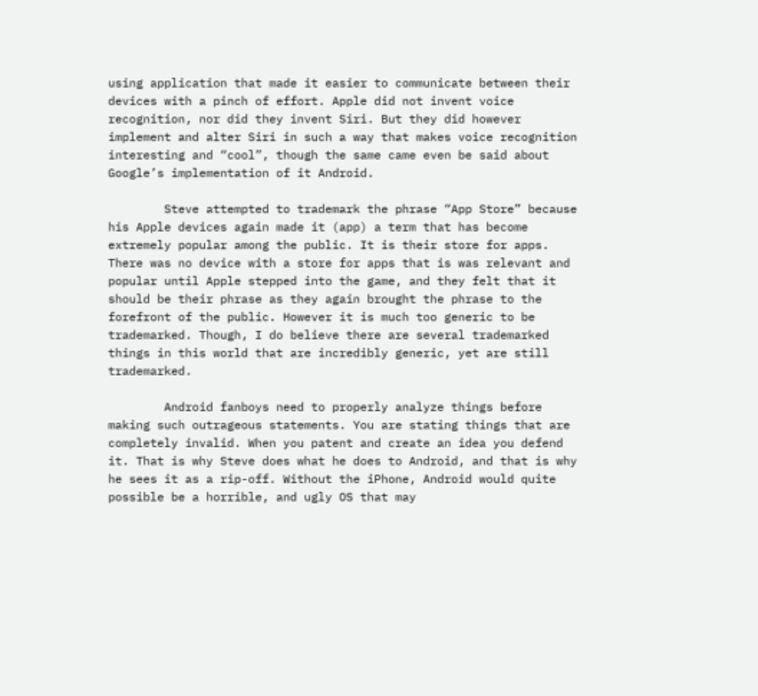using application that made it easier to communicate between their devices with a pinch of effort. Apple did not invent voice recognition, nor did they invent Siri. But they did however implement and alter Siri in such a way that makes voice recognition interesting and “cool”, though the same came even be said about Google’s implementation of it Android.

        Steve attempted to trademark the phrase “App Store” because his Apple devices again made it (app) a term that has become extremely popular among the public. It is their store for apps. There was no device with a store for apps that is was relevant and popular until Apple stepped into the game, and they felt that it should be their phrase as they again brought the phrase to the forefront of the public. However it is much too generic to be trademarked. Though, I do believe there are several trademarked things in this world that are incredibly generic, yet are still trademarked.

        Android fanboys need to properly analyze things before making such outrageous statements. You are stating things that are completely invalid. When you patent and create an idea you defend it. That is why Steve does what he does to Android, and that is why he sees it as a rip-off. Without the iPhone, Android would quite possible be a horrible, and ugly OS that may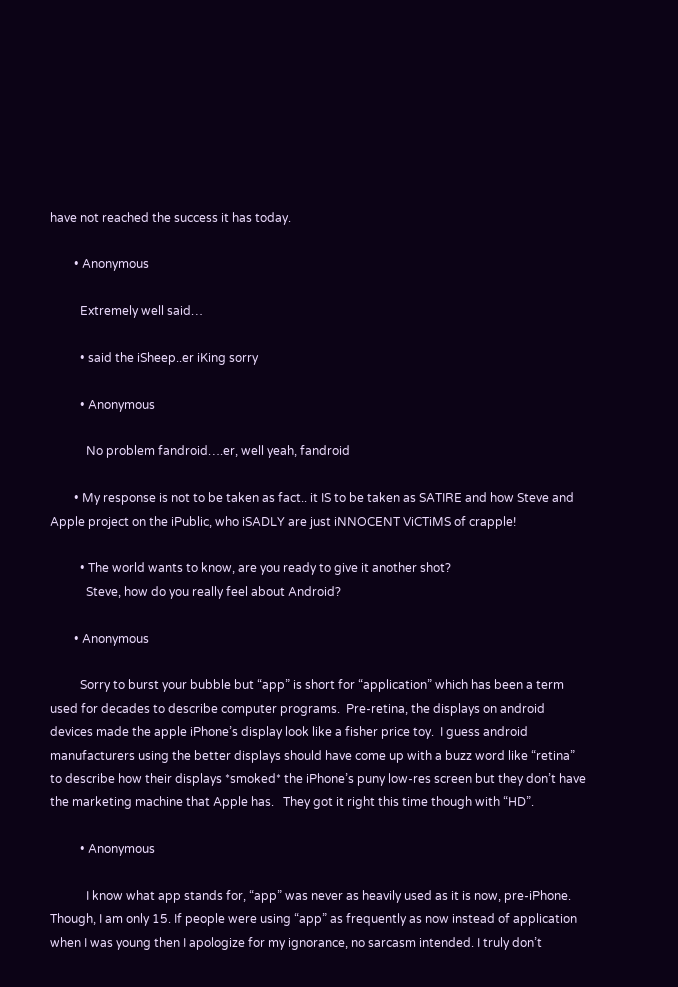have not reached the success it has today.

        • Anonymous

          Extremely well said…

          • said the iSheep..er iKing sorry

          • Anonymous

            No problem fandroid….er, well yeah, fandroid

        • My response is not to be taken as fact.. it IS to be taken as SATIRE and how Steve and Apple project on the iPublic, who iSADLY are just iNNOCENT ViCTiMS of crapple!

          • The world wants to know, are you ready to give it another shot?
            Steve, how do you really feel about Android?

        • Anonymous

          Sorry to burst your bubble but “app” is short for “application” which has been a term used for decades to describe computer programs.  Pre-retina, the displays on android devices made the apple iPhone’s display look like a fisher price toy.  I guess android manufacturers using the better displays should have come up with a buzz word like “retina” to describe how their displays *smoked* the iPhone’s puny low-res screen but they don’t have the marketing machine that Apple has.   They got it right this time though with “HD”.

          • Anonymous

            I know what app stands for, “app” was never as heavily used as it is now, pre-iPhone. Though, I am only 15. If people were using “app” as frequently as now instead of application when I was young then I apologize for my ignorance, no sarcasm intended. I truly don’t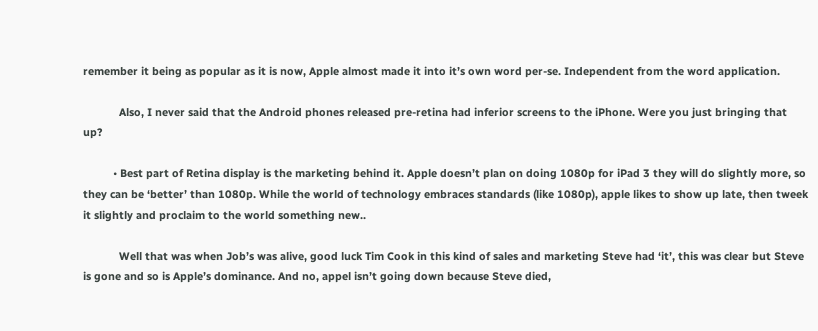remember it being as popular as it is now, Apple almost made it into it’s own word per-se. Independent from the word application.

            Also, I never said that the Android phones released pre-retina had inferior screens to the iPhone. Were you just bringing that up?

          • Best part of Retina display is the marketing behind it. Apple doesn’t plan on doing 1080p for iPad 3 they will do slightly more, so they can be ‘better’ than 1080p. While the world of technology embraces standards (like 1080p), apple likes to show up late, then tweek it slightly and proclaim to the world something new..

            Well that was when Job’s was alive, good luck Tim Cook in this kind of sales and marketing Steve had ‘it’, this was clear but Steve is gone and so is Apple’s dominance. And no, appel isn’t going down because Steve died,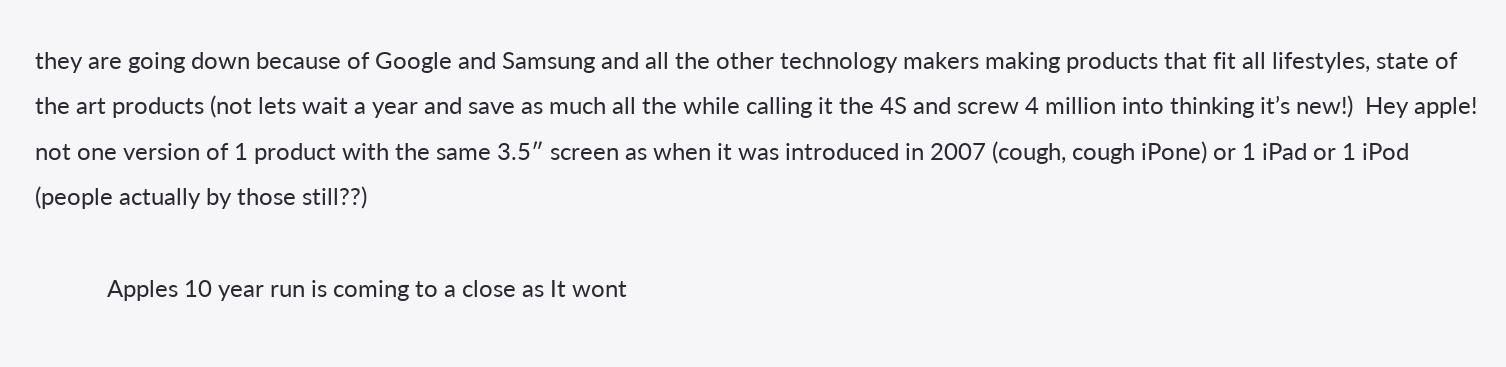they are going down because of Google and Samsung and all the other technology makers making products that fit all lifestyles, state of the art products (not lets wait a year and save as much all the while calling it the 4S and screw 4 million into thinking it’s new!)  Hey apple! not one version of 1 product with the same 3.5″ screen as when it was introduced in 2007 (cough, cough iPone) or 1 iPad or 1 iPod (people actually by those still??)

            Apples 10 year run is coming to a close as It wont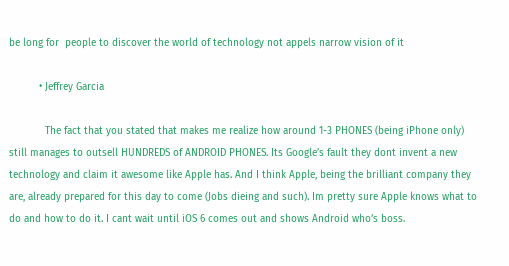be long for  people to discover the world of technology not appels narrow vision of it

          • Jeffrey Garcia

            The fact that you stated that makes me realize how around 1-3 PHONES (being iPhone only) still manages to outsell HUNDREDS of ANDROID PHONES. Its Google’s fault they dont invent a new technology and claim it awesome like Apple has. And I think Apple, being the brilliant company they are, already prepared for this day to come (Jobs dieing and such). Im pretty sure Apple knows what to do and how to do it. I cant wait until iOS 6 comes out and shows Android who’s boss.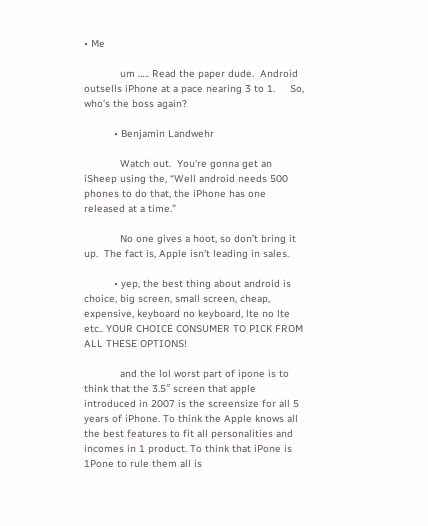• Me

            um ….. Read the paper dude.  Android outsells iPhone at a pace nearing 3 to 1.     So, who’s the boss again?

          • Benjamin Landwehr

            Watch out.  You’re gonna get an iSheep using the, “Well android needs 500 phones to do that, the iPhone has one released at a time.”

            No one gives a hoot, so don’t bring it up.  The fact is, Apple isn’t leading in sales.

          • yep, the best thing about android is choice, big screen, small screen, cheap, expensive, keyboard no keyboard, lte no lte etc.. YOUR CHOICE CONSUMER TO PICK FROM ALL THESE OPTIONS!

            and the lol worst part of ipone is to think that the 3.5″ screen that apple introduced in 2007 is the screensize for all 5 years of iPhone. To think the Apple knows all the best features to fit all personalities and incomes in 1 product. To think that iPone is 1Pone to rule them all is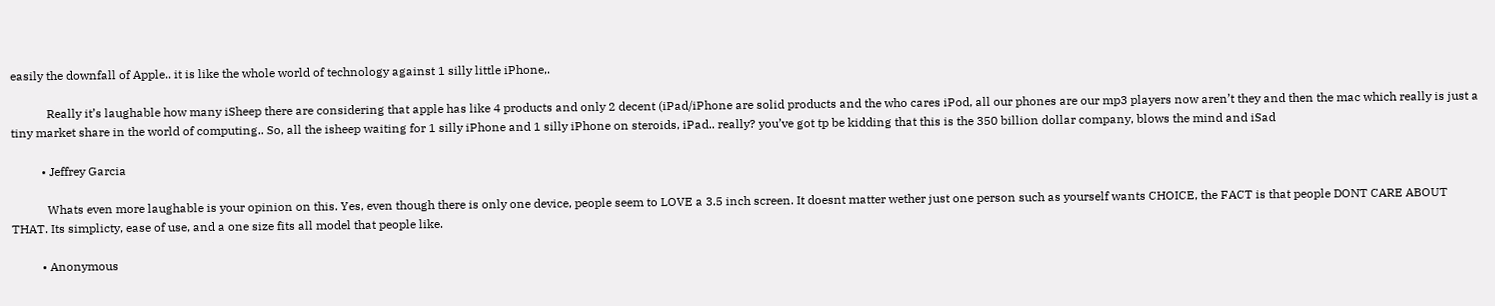easily the downfall of Apple.. it is like the whole world of technology against 1 silly little iPhone,.

            Really it’s laughable how many iSheep there are considering that apple has like 4 products and only 2 decent (iPad/iPhone are solid products and the who cares iPod, all our phones are our mp3 players now aren’t they and then the mac which really is just a tiny market share in the world of computing.. So, all the isheep waiting for 1 silly iPhone and 1 silly iPhone on steroids, iPad.. really? you’ve got tp be kidding that this is the 350 billion dollar company, blows the mind and iSad

          • Jeffrey Garcia

            Whats even more laughable is your opinion on this. Yes, even though there is only one device, people seem to LOVE a 3.5 inch screen. It doesnt matter wether just one person such as yourself wants CHOICE, the FACT is that people DONT CARE ABOUT THAT. Its simplicty, ease of use, and a one size fits all model that people like.

          • Anonymous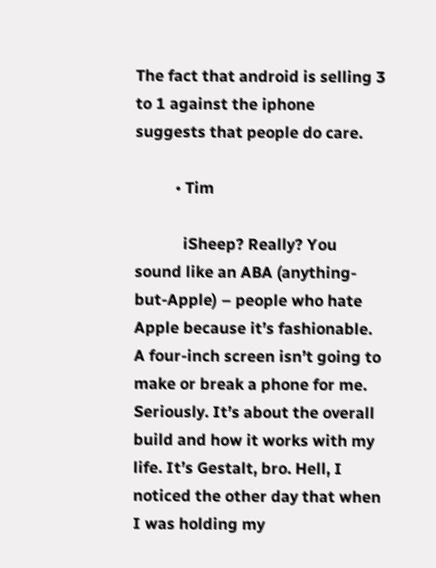The fact that android is selling 3 to 1 against the iphone suggests that people do care.

          • Tim

            iSheep? Really? You sound like an ABA (anything-but-Apple) – people who hate Apple because it’s fashionable. A four-inch screen isn’t going to make or break a phone for me. Seriously. It’s about the overall build and how it works with my life. It’s Gestalt, bro. Hell, I noticed the other day that when I was holding my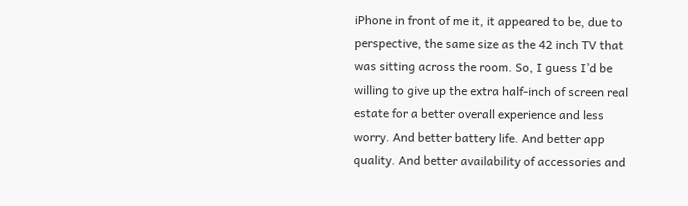iPhone in front of me it, it appeared to be, due to perspective, the same size as the 42 inch TV that was sitting across the room. So, I guess I’d be willing to give up the extra half-inch of screen real estate for a better overall experience and less worry. And better battery life. And better app quality. And better availability of accessories and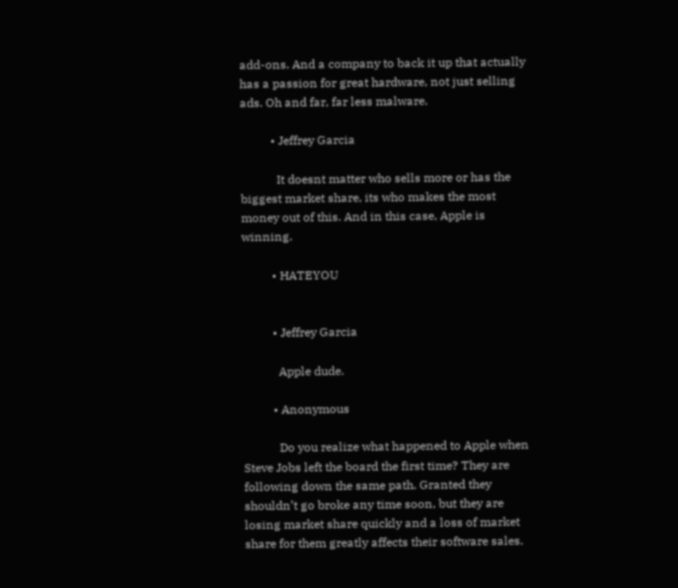add-ons. And a company to back it up that actually has a passion for great hardware, not just selling ads. Oh and far, far less malware.

          • Jeffrey Garcia

            It doesnt matter who sells more or has the biggest market share, its who makes the most money out of this. And in this case, Apple is winning.

          • HATEYOU


          • Jeffrey Garcia

            Apple dude.

          • Anonymous

            Do you realize what happened to Apple when Steve Jobs left the board the first time? They are following down the same path. Granted they shouldn’t go broke any time soon, but they are losing market share quickly and a loss of market share for them greatly affects their software sales.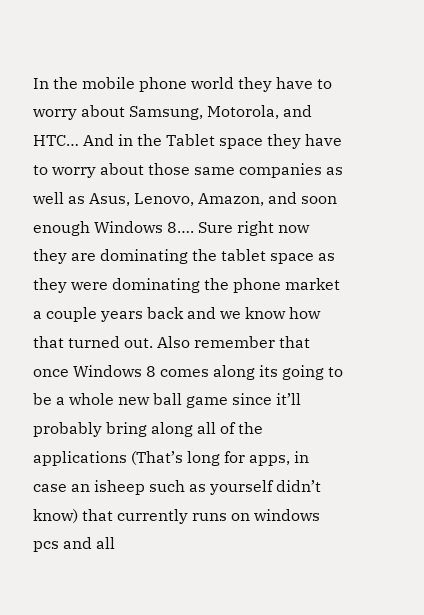In the mobile phone world they have to worry about Samsung, Motorola, and HTC… And in the Tablet space they have to worry about those same companies as well as Asus, Lenovo, Amazon, and soon enough Windows 8…. Sure right now they are dominating the tablet space as they were dominating the phone market a couple years back and we know how that turned out. Also remember that once Windows 8 comes along its going to be a whole new ball game since it’ll probably bring along all of the applications (That’s long for apps, in case an isheep such as yourself didn’t know) that currently runs on windows pcs and all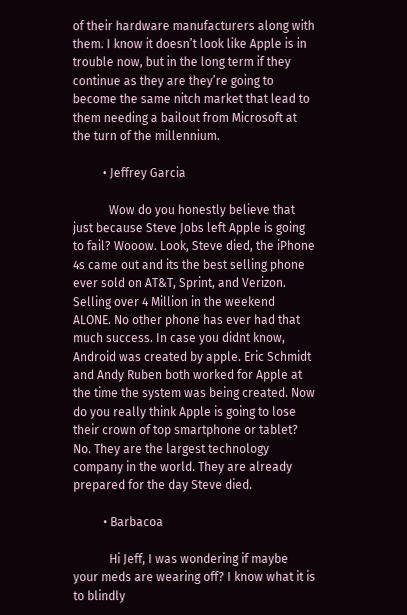of their hardware manufacturers along with them. I know it doesn’t look like Apple is in trouble now, but in the long term if they continue as they are they’re going to become the same nitch market that lead to them needing a bailout from Microsoft at the turn of the millennium.

          • Jeffrey Garcia

            Wow do you honestly believe that just because Steve Jobs left Apple is going to fail? Wooow. Look, Steve died, the iPhone 4s came out and its the best selling phone ever sold on AT&T, Sprint, and Verizon. Selling over 4 Million in the weekend ALONE. No other phone has ever had that much success. In case you didnt know, Android was created by apple. Eric Schmidt and Andy Ruben both worked for Apple at the time the system was being created. Now do you really think Apple is going to lose their crown of top smartphone or tablet? No. They are the largest technology company in the world. They are already prepared for the day Steve died.

          • Barbacoa

            Hi Jeff, I was wondering if maybe your meds are wearing off? I know what it is to blindly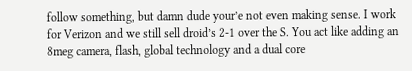follow something, but damn dude your’e not even making sense. I work for Verizon and we still sell droid’s 2-1 over the S. You act like adding an 8meg camera, flash, global technology and a dual core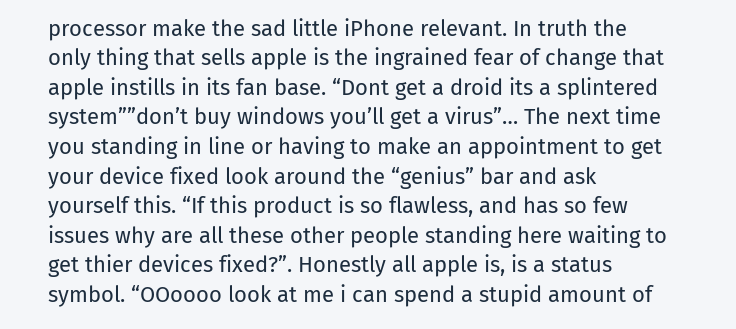processor make the sad little iPhone relevant. In truth the only thing that sells apple is the ingrained fear of change that apple instills in its fan base. “Dont get a droid its a splintered system””don’t buy windows you’ll get a virus”… The next time you standing in line or having to make an appointment to get your device fixed look around the “genius” bar and ask yourself this. “If this product is so flawless, and has so few issues why are all these other people standing here waiting to get thier devices fixed?”. Honestly all apple is, is a status symbol. “OOoooo look at me i can spend a stupid amount of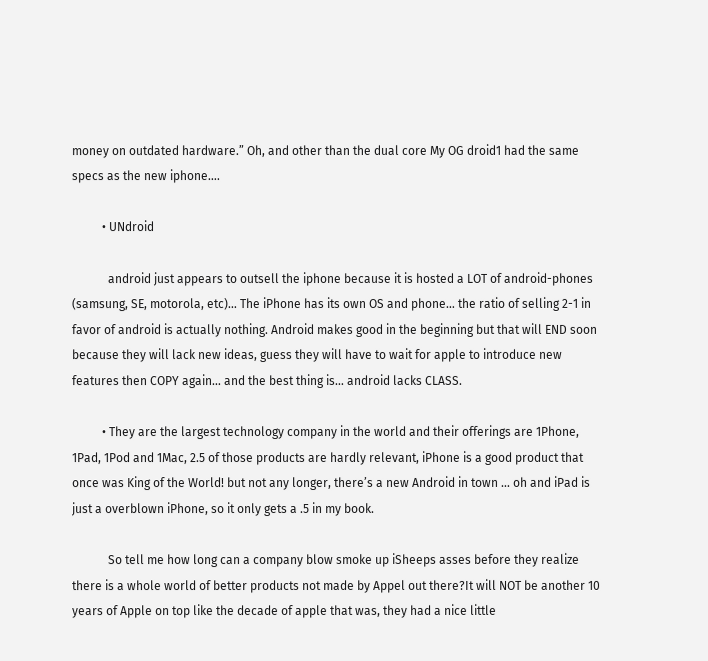money on outdated hardware.” Oh, and other than the dual core My OG droid1 had the same specs as the new iphone….

          • UNdroid

            android just appears to outsell the iphone because it is hosted a LOT of android-phones (samsung, SE, motorola, etc)… The iPhone has its own OS and phone… the ratio of selling 2-1 in favor of android is actually nothing. Android makes good in the beginning but that will END soon because they will lack new ideas, guess they will have to wait for apple to introduce new features then COPY again… and the best thing is… android lacks CLASS.

          • They are the largest technology company in the world and their offerings are 1Phone, 1Pad, 1Pod and 1Mac, 2.5 of those products are hardly relevant, iPhone is a good product that once was King of the World! but not any longer, there’s a new Android in town … oh and iPad is just a overblown iPhone, so it only gets a .5 in my book.

            So tell me how long can a company blow smoke up iSheeps asses before they realize there is a whole world of better products not made by Appel out there?It will NOT be another 10 years of Apple on top like the decade of apple that was, they had a nice little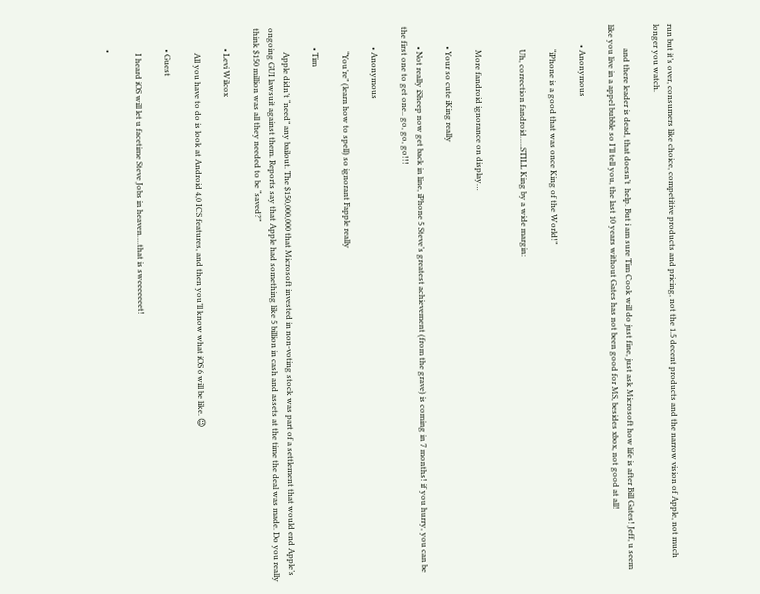run but it’s over, consumers like choice, competitive products and pricing, not the 1.5 decent products and the narrow vision of Apple, not much longer you watch.

            and there leader is dead, that doesn’t  help. But i am sure Tim Cook will do just fine, just ask Microsoft how life is after Bill Gates! Jeff, u seem like you live in a appel bubble so I’ll tell you, the last 10 years without Gates has not been good for MS, besides xbox, not good at all!

          • Anonymous

            “iPhone is a good that was once King of the World!”

            Uh, correction fandroid…..STILL King by a wide margin:


            More fandroid ignorance on display…

          • Your so cute iKing really

          • Not really iSheep now get back in line, iPhone 5 Steve’s greatest achievement (from the grave) is coming in 7 months! if you hurry, you can be the first one to get one.. go, go, go!!!

          • Anonymous

            “You’re” (learn how to spell) so ignorant Fapple really

          • Tim

            Apple didn’t “need” any bailout. The $150,000,000 that Microsoft invested in non-voting stock was part of a settlement that would end Apple’s ongoing GUI lawsuit against them. Reports say that Apple had something like 5 billion in cash and assets at the time the deal was made. Do you really think $150 million was all they needed to be “saved?”

          • Levi Wilcox

            All you have to do is look at Android 4,0 ICS features, and then you’ll know what iOS 6 will be like. 😉

          • Guest

            I heard iOS will let u facetime Steve Jobs in heaven….that is sweeeeeeet!

          •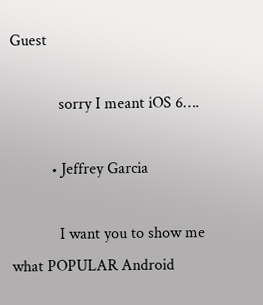Guest

            sorry I meant iOS 6….

          • Jeffrey Garcia

            I want you to show me what POPULAR Android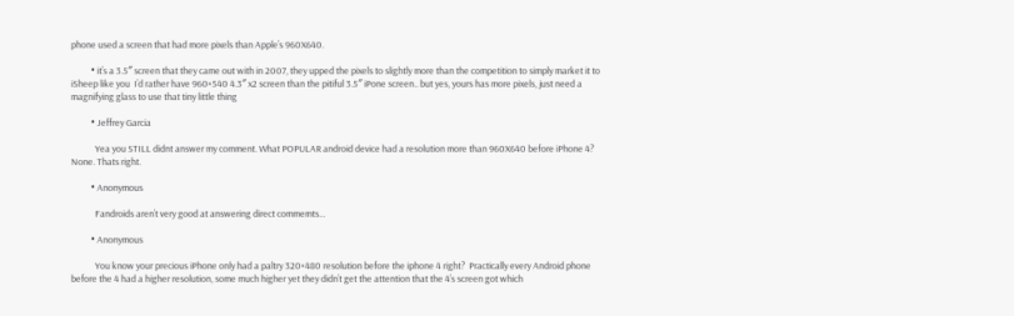phone used a screen that had more pixels than Apple’s 960X640.

          • it’s a 3.5″ screen that they came out with in 2007, they upped the pixels to slightly more than the competition to simply market it to iSheep like you  I’d rather have 960×540 4.3″ x2 screen than the pitiful 3.5″ iPone screen.. but yes, yours has more pixels, just need a magnifying glass to use that tiny little thing

          • Jeffrey Garcia

            Yea you STILL didnt answer my comment. What POPULAR android device had a resolution more than 960X640 before iPhone 4? None. Thats right.

          • Anonymous

            Fandroids aren’t very good at answering direct commemts…

          • Anonymous

            You know your precious iPhone only had a paltry 320×480 resolution before the iphone 4 right?  Practically every Android phone before the 4 had a higher resolution, some much higher yet they didn’t get the attention that the 4’s screen got which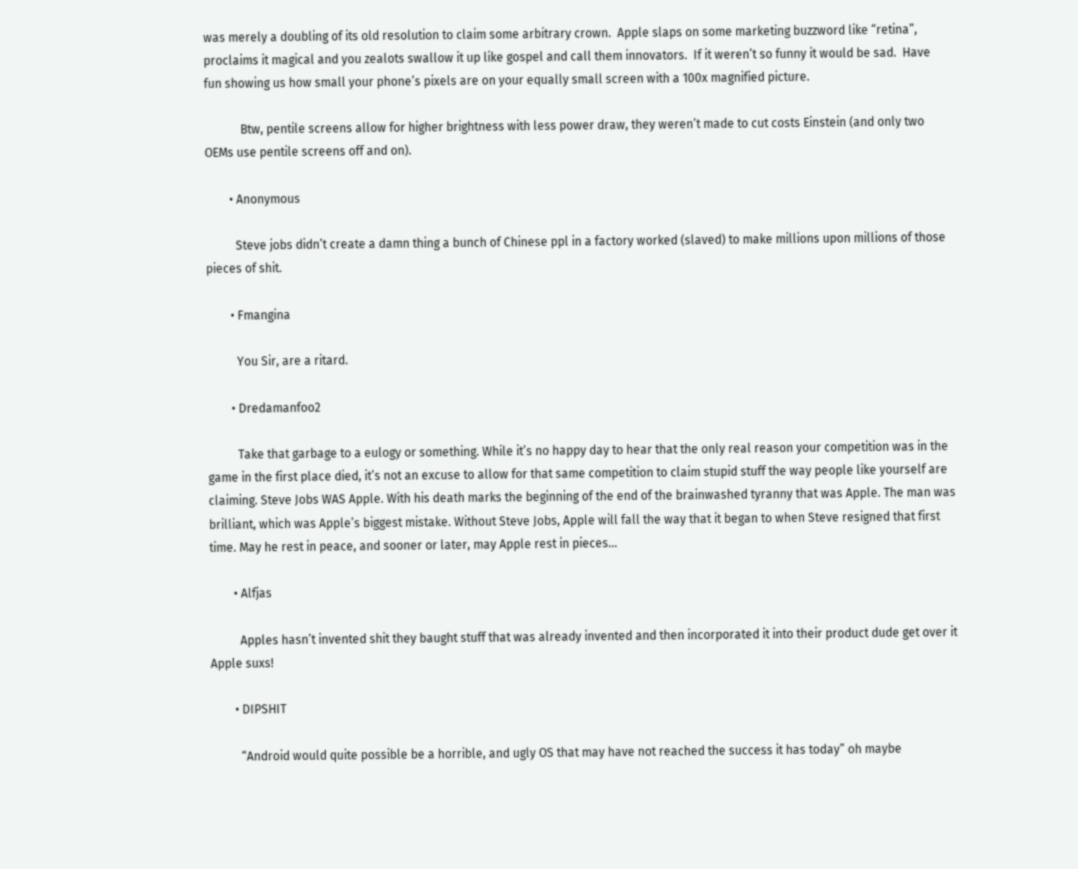was merely a doubling of its old resolution to claim some arbitrary crown.  Apple slaps on some marketing buzzword like “retina”, proclaims it magical and you zealots swallow it up like gospel and call them innovators.  If it weren’t so funny it would be sad.  Have fun showing us how small your phone’s pixels are on your equally small screen with a 100x magnified picture.

            Btw, pentile screens allow for higher brightness with less power draw, they weren’t made to cut costs Einstein (and only two OEMs use pentile screens off and on).

        • Anonymous

          Steve jobs didn’t create a damn thing a bunch of Chinese ppl in a factory worked (slaved) to make millions upon millions of those pieces of shit.

        • Fmangina

          You Sir, are a ritard.

        • Dredamanfoo2

          Take that garbage to a eulogy or something. While it’s no happy day to hear that the only real reason your competition was in the game in the first place died, it’s not an excuse to allow for that same competition to claim stupid stuff the way people like yourself are claiming. Steve Jobs WAS Apple. With his death marks the beginning of the end of the brainwashed tyranny that was Apple. The man was brilliant, which was Apple’s biggest mistake. Without Steve Jobs, Apple will fall the way that it began to when Steve resigned that first time. May he rest in peace, and sooner or later, may Apple rest in pieces…

        • Alfjas

          Apples hasn’t invented shit they baught stuff that was already invented and then incorporated it into their product dude get over it Apple suxs!

        • DIPSHIT

          “Android would quite possible be a horrible, and ugly OS that may have not reached the success it has today” oh maybe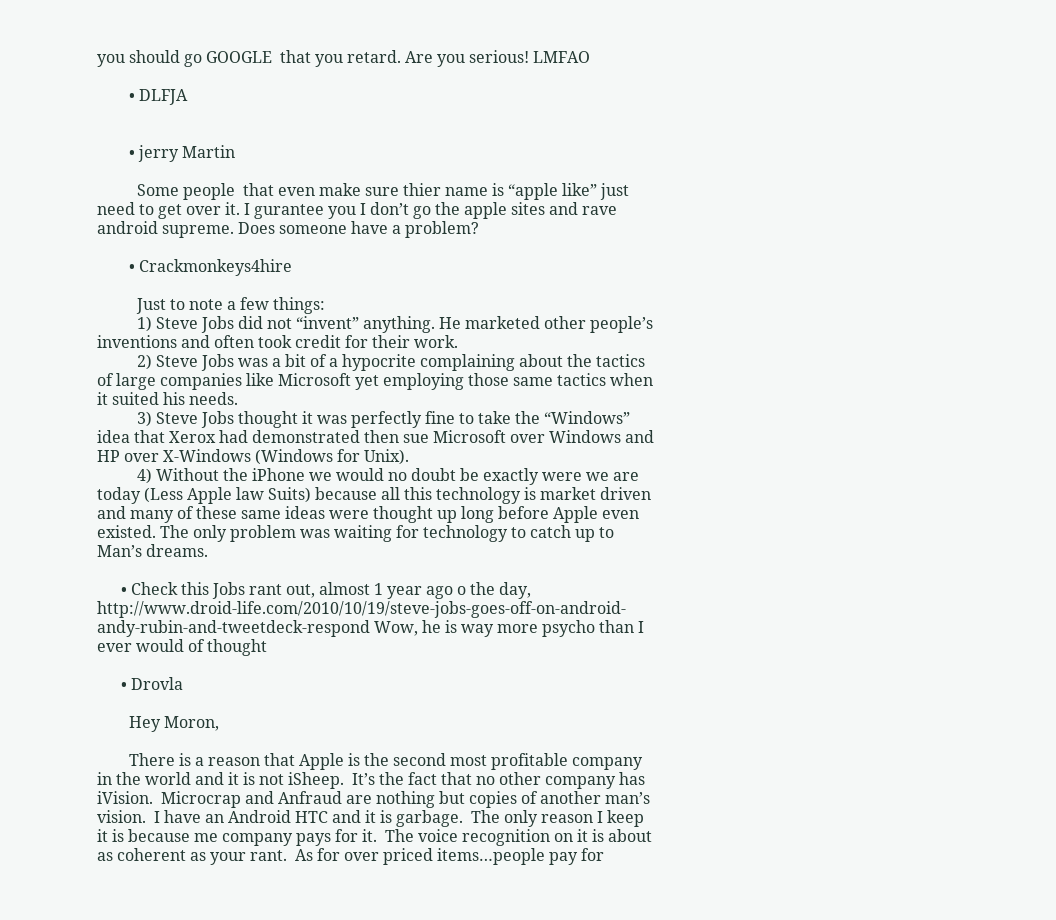you should go GOOGLE  that you retard. Are you serious! LMFAO

        • DLFJA


        • jerry Martin

          Some people  that even make sure thier name is “apple like” just need to get over it. I gurantee you I don’t go the apple sites and rave android supreme. Does someone have a problem?

        • Crackmonkeys4hire

          Just to note a few things:
          1) Steve Jobs did not “invent” anything. He marketed other people’s inventions and often took credit for their work.
          2) Steve Jobs was a bit of a hypocrite complaining about the tactics of large companies like Microsoft yet employing those same tactics when it suited his needs.
          3) Steve Jobs thought it was perfectly fine to take the “Windows” idea that Xerox had demonstrated then sue Microsoft over Windows and HP over X-Windows (Windows for Unix).
          4) Without the iPhone we would no doubt be exactly were we are today (Less Apple law Suits) because all this technology is market driven and many of these same ideas were thought up long before Apple even existed. The only problem was waiting for technology to catch up to Man’s dreams.

      • Check this Jobs rant out, almost 1 year ago o the day, http://www.droid-life.com/2010/10/19/steve-jobs-goes-off-on-android-andy-rubin-and-tweetdeck-respond Wow, he is way more psycho than I ever would of thought

      • Drovla

        Hey Moron,

        There is a reason that Apple is the second most profitable company in the world and it is not iSheep.  It’s the fact that no other company has iVision.  Microcrap and Anfraud are nothing but copies of another man’s vision.  I have an Android HTC and it is garbage.  The only reason I keep it is because me company pays for it.  The voice recognition on it is about as coherent as your rant.  As for over priced items…people pay for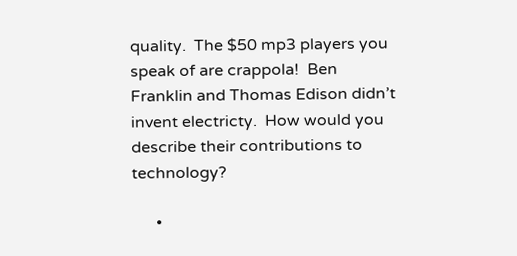quality.  The $50 mp3 players you speak of are crappola!  Ben Franklin and Thomas Edison didn’t invent electricty.  How would you describe their contributions to technology?

      •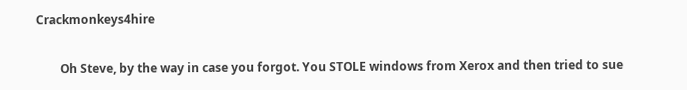Crackmonkeys4hire

        Oh Steve, by the way in case you forgot. You STOLE windows from Xerox and then tried to sue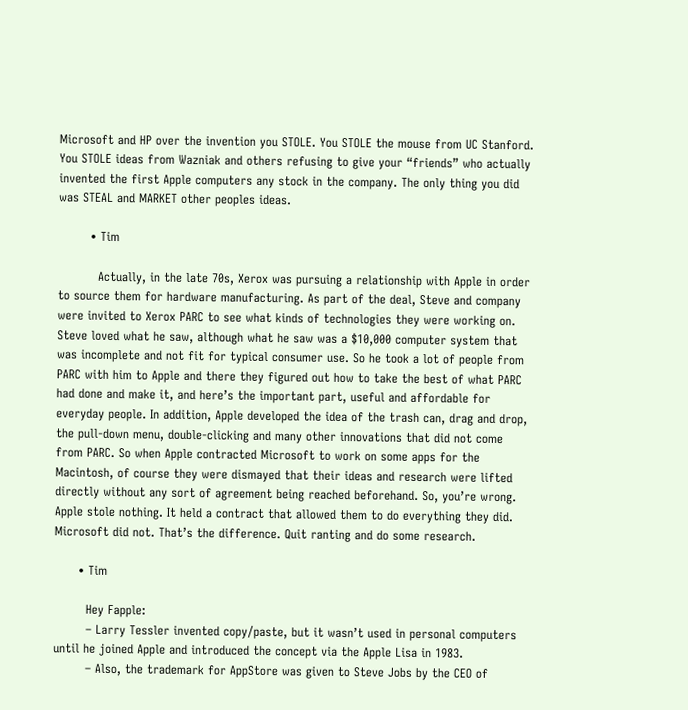Microsoft and HP over the invention you STOLE. You STOLE the mouse from UC Stanford. You STOLE ideas from Wazniak and others refusing to give your “friends” who actually invented the first Apple computers any stock in the company. The only thing you did was STEAL and MARKET other peoples ideas.

        • Tim

          Actually, in the late 70s, Xerox was pursuing a relationship with Apple in order to source them for hardware manufacturing. As part of the deal, Steve and company were invited to Xerox PARC to see what kinds of technologies they were working on. Steve loved what he saw, although what he saw was a $10,000 computer system that was incomplete and not fit for typical consumer use. So he took a lot of people from PARC with him to Apple and there they figured out how to take the best of what PARC had done and make it, and here’s the important part, useful and affordable for everyday people. In addition, Apple developed the idea of the trash can, drag and drop, the pull-down menu, double-clicking and many other innovations that did not come from PARC. So when Apple contracted Microsoft to work on some apps for the Macintosh, of course they were dismayed that their ideas and research were lifted directly without any sort of agreement being reached beforehand. So, you’re wrong. Apple stole nothing. It held a contract that allowed them to do everything they did. Microsoft did not. That’s the difference. Quit ranting and do some research.

      • Tim

        Hey Fapple:
        – Larry Tessler invented copy/paste, but it wasn’t used in personal computers until he joined Apple and introduced the concept via the Apple Lisa in 1983.
        – Also, the trademark for AppStore was given to Steve Jobs by the CEO of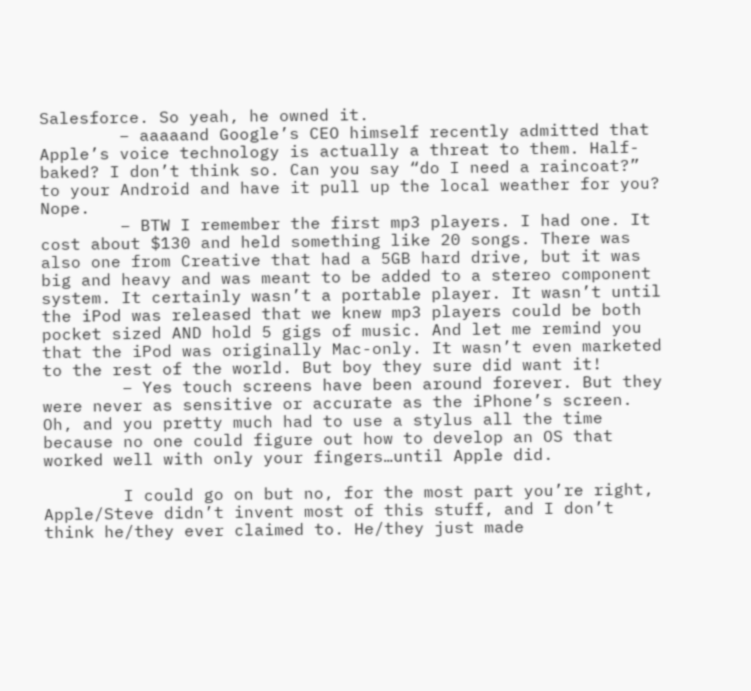Salesforce. So yeah, he owned it.
        – aaaaand Google’s CEO himself recently admitted that Apple’s voice technology is actually a threat to them. Half-baked? I don’t think so. Can you say “do I need a raincoat?” to your Android and have it pull up the local weather for you? Nope.
        – BTW I remember the first mp3 players. I had one. It cost about $130 and held something like 20 songs. There was also one from Creative that had a 5GB hard drive, but it was big and heavy and was meant to be added to a stereo component system. It certainly wasn’t a portable player. It wasn’t until the iPod was released that we knew mp3 players could be both pocket sized AND hold 5 gigs of music. And let me remind you that the iPod was originally Mac-only. It wasn’t even marketed to the rest of the world. But boy they sure did want it!
        – Yes touch screens have been around forever. But they were never as sensitive or accurate as the iPhone’s screen. Oh, and you pretty much had to use a stylus all the time because no one could figure out how to develop an OS that worked well with only your fingers…until Apple did.

        I could go on but no, for the most part you’re right, Apple/Steve didn’t invent most of this stuff, and I don’t think he/they ever claimed to. He/they just made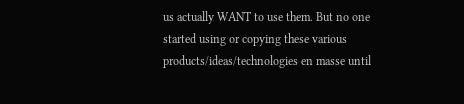us actually WANT to use them. But no one started using or copying these various products/ideas/technologies en masse until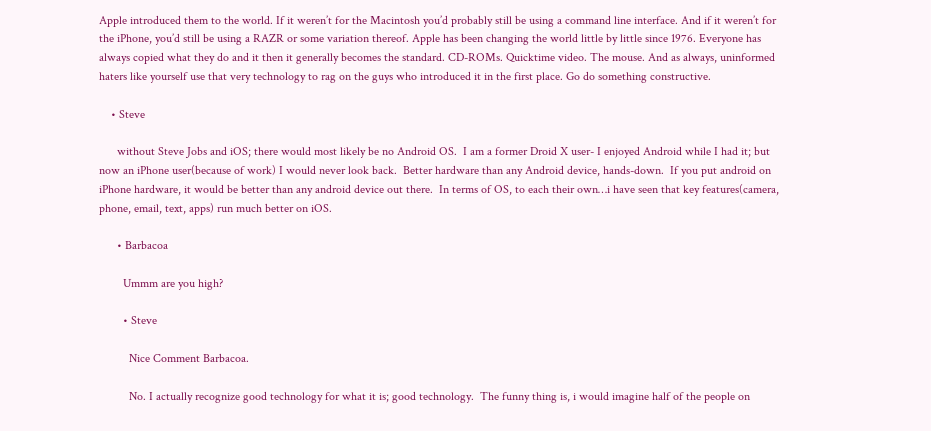Apple introduced them to the world. If it weren’t for the Macintosh you’d probably still be using a command line interface. And if it weren’t for the iPhone, you’d still be using a RAZR or some variation thereof. Apple has been changing the world little by little since 1976. Everyone has always copied what they do and it then it generally becomes the standard. CD-ROMs. Quicktime video. The mouse. And as always, uninformed haters like yourself use that very technology to rag on the guys who introduced it in the first place. Go do something constructive.

    • Steve

      without Steve Jobs and iOS; there would most likely be no Android OS.  I am a former Droid X user- I enjoyed Android while I had it; but now an iPhone user(because of work) I would never look back.  Better hardware than any Android device, hands-down.  If you put android on iPhone hardware, it would be better than any android device out there.  In terms of OS, to each their own…i have seen that key features(camera, phone, email, text, apps) run much better on iOS.

      • Barbacoa

        Ummm are you high?

        • Steve

          Nice Comment Barbacoa.

          No. I actually recognize good technology for what it is; good technology.  The funny thing is, i would imagine half of the people on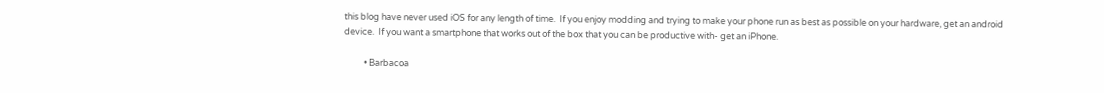this blog have never used iOS for any length of time.  If you enjoy modding and trying to make your phone run as best as possible on your hardware, get an android device.  If you want a smartphone that works out of the box that you can be productive with- get an iPhone.

          • Barbacoa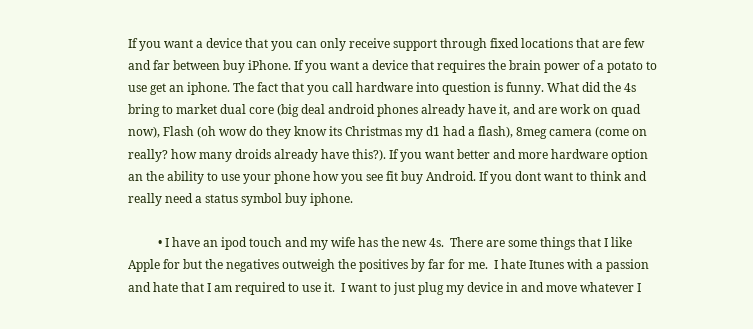If you want a device that you can only receive support through fixed locations that are few and far between buy iPhone. If you want a device that requires the brain power of a potato to use get an iphone. The fact that you call hardware into question is funny. What did the 4s bring to market dual core (big deal android phones already have it, and are work on quad now), Flash (oh wow do they know its Christmas my d1 had a flash), 8meg camera (come on really? how many droids already have this?). If you want better and more hardware option an the ability to use your phone how you see fit buy Android. If you dont want to think and really need a status symbol buy iphone.

          • I have an ipod touch and my wife has the new 4s.  There are some things that I like Apple for but the negatives outweigh the positives by far for me.  I hate Itunes with a passion and hate that I am required to use it.  I want to just plug my device in and move whatever I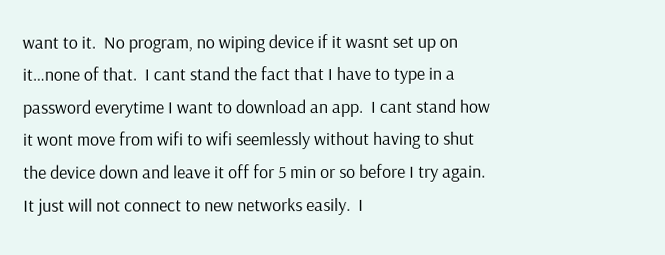want to it.  No program, no wiping device if it wasnt set up on it…none of that.  I cant stand the fact that I have to type in a password everytime I want to download an app.  I cant stand how it wont move from wifi to wifi seemlessly without having to shut the device down and leave it off for 5 min or so before I try again.  It just will not connect to new networks easily.  I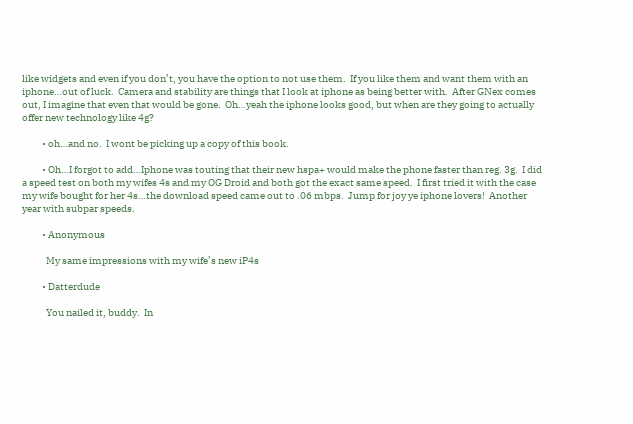like widgets and even if you don’t, you have the option to not use them.  If you like them and want them with an iphone…out of luck.  Camera and stability are things that I look at iphone as being better with.  After GNex comes out, I imagine that even that would be gone.  Oh…yeah the iphone looks good, but when are they going to actually offer new technology like 4g?

          • oh…and no.  I wont be picking up a copy of this book.

          • Oh…I forgot to add…Iphone was touting that their new hspa+ would make the phone faster than reg. 3g.  I did a speed test on both my wifes 4s and my OG Droid and both got the exact same speed.  I first tried it with the case my wife bought for her 4s…the download speed came out to .06 mbps.  Jump for joy ye iphone lovers!  Another year with subpar speeds.

          • Anonymous

            My same impressions with my wife’s new iP4s

          • Datterdude

            You nailed it, buddy.  In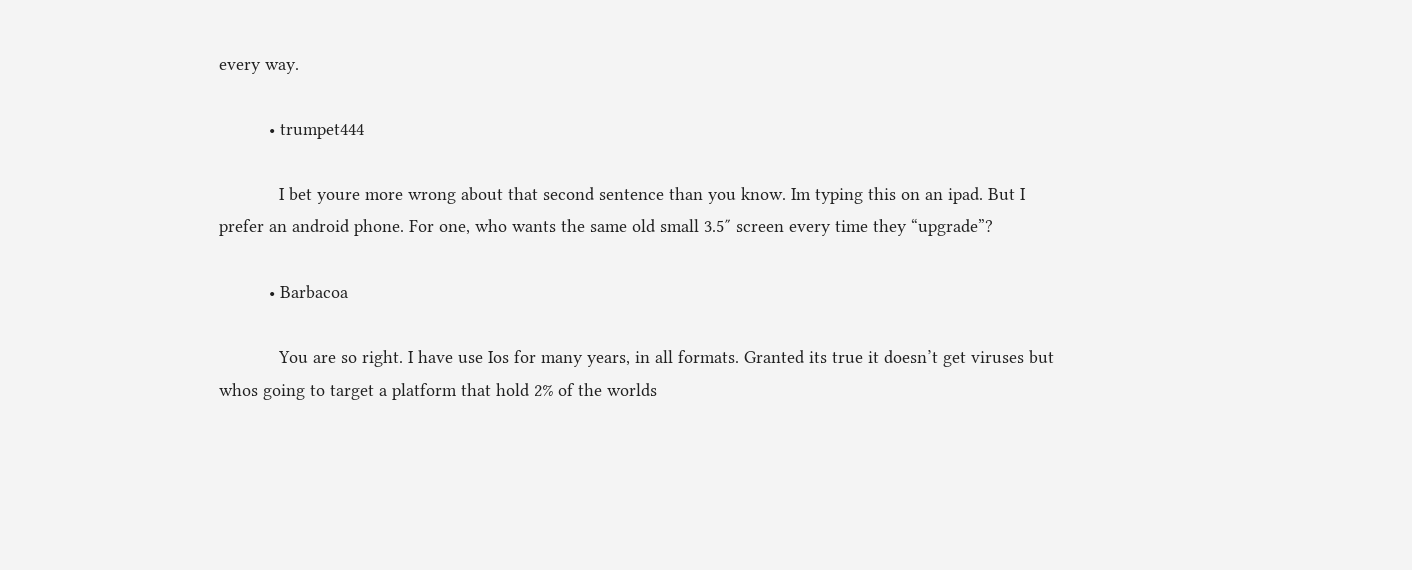every way.

          • trumpet444

            I bet youre more wrong about that second sentence than you know. Im typing this on an ipad. But I prefer an android phone. For one, who wants the same old small 3.5″ screen every time they “upgrade”?

          • Barbacoa

            You are so right. I have use Ios for many years, in all formats. Granted its true it doesn’t get viruses but whos going to target a platform that hold 2% of the worlds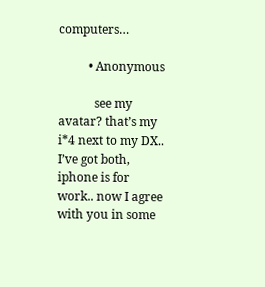computers…

          • Anonymous

            see my avatar? that’s my i*4 next to my DX.. I’ve got both, iphone is for work.. now I agree with you in some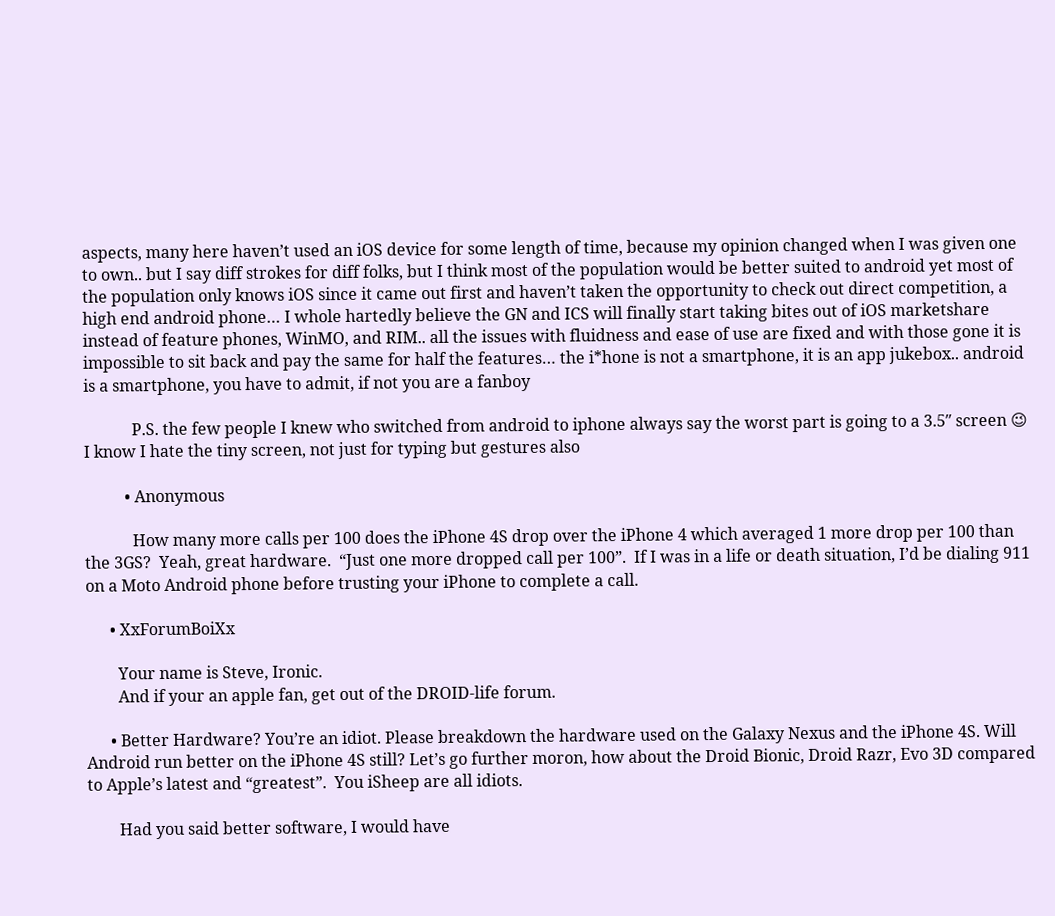aspects, many here haven’t used an iOS device for some length of time, because my opinion changed when I was given one to own.. but I say diff strokes for diff folks, but I think most of the population would be better suited to android yet most of the population only knows iOS since it came out first and haven’t taken the opportunity to check out direct competition, a high end android phone… I whole hartedly believe the GN and ICS will finally start taking bites out of iOS marketshare instead of feature phones, WinMO, and RIM.. all the issues with fluidness and ease of use are fixed and with those gone it is impossible to sit back and pay the same for half the features… the i*hone is not a smartphone, it is an app jukebox.. android is a smartphone, you have to admit, if not you are a fanboy

            P.S. the few people I knew who switched from android to iphone always say the worst part is going to a 3.5″ screen 😉 I know I hate the tiny screen, not just for typing but gestures also

          • Anonymous

            How many more calls per 100 does the iPhone 4S drop over the iPhone 4 which averaged 1 more drop per 100 than the 3GS?  Yeah, great hardware.  “Just one more dropped call per 100”.  If I was in a life or death situation, I’d be dialing 911 on a Moto Android phone before trusting your iPhone to complete a call.

      • XxForumBoiXx

        Your name is Steve, Ironic.
        And if your an apple fan, get out of the DROID-life forum.

      • Better Hardware? You’re an idiot. Please breakdown the hardware used on the Galaxy Nexus and the iPhone 4S. Will Android run better on the iPhone 4S still? Let’s go further moron, how about the Droid Bionic, Droid Razr, Evo 3D compared to Apple’s latest and “greatest”.  You iSheep are all idiots.

        Had you said better software, I would have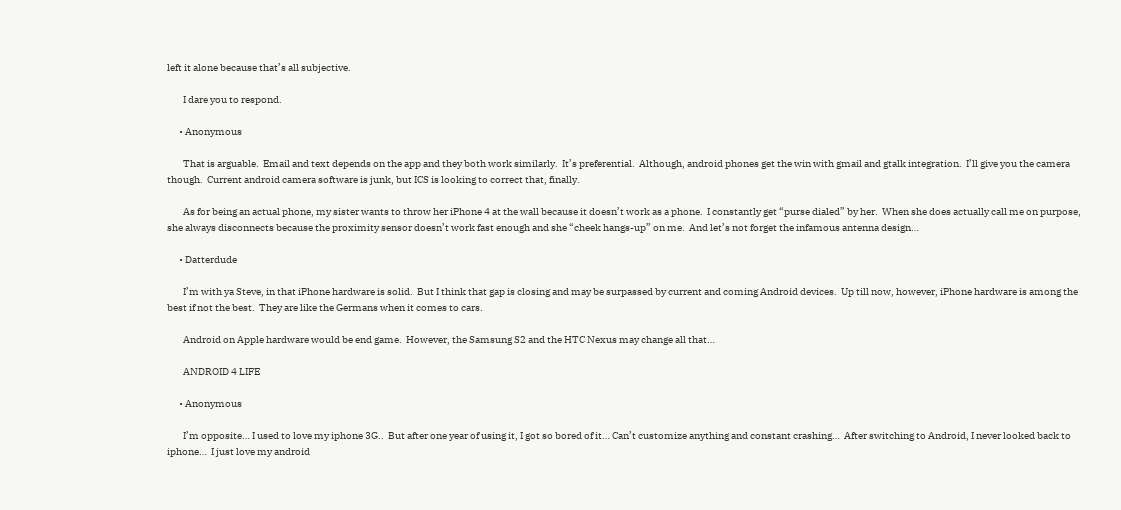left it alone because that’s all subjective.

        I dare you to respond.

      • Anonymous

        That is arguable.  Email and text depends on the app and they both work similarly.  It’s preferential.  Although, android phones get the win with gmail and gtalk integration.  I’ll give you the camera though.  Current android camera software is junk, but ICS is looking to correct that, finally.

        As for being an actual phone, my sister wants to throw her iPhone 4 at the wall because it doesn’t work as a phone.  I constantly get “purse dialed” by her.  When she does actually call me on purpose, she always disconnects because the proximity sensor doesn’t work fast enough and she “cheek hangs-up” on me.  And let’s not forget the infamous antenna design…

      • Datterdude

        I’m with ya Steve, in that iPhone hardware is solid.  But I think that gap is closing and may be surpassed by current and coming Android devices.  Up till now, however, iPhone hardware is among the best if not the best.  They are like the Germans when it comes to cars.

        Android on Apple hardware would be end game.  However, the Samsung S2 and the HTC Nexus may change all that…

        ANDROID 4 LIFE

      • Anonymous

        I’m opposite… I used to love my iphone 3G..  But after one year of using it, I got so bored of it… Can’t customize anything and constant crashing…  After switching to Android, I never looked back to iphone…  I just love my android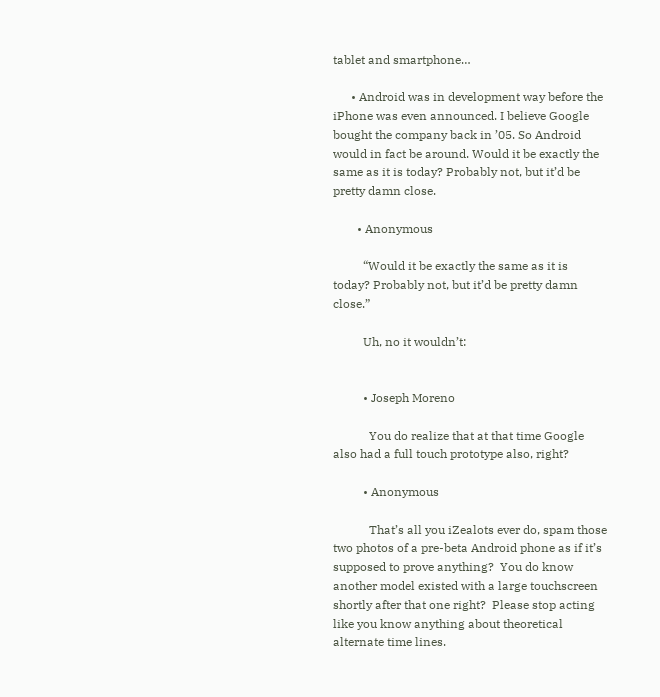tablet and smartphone…

      • Android was in development way before the iPhone was even announced. I believe Google bought the company back in ’05. So Android would in fact be around. Would it be exactly the same as it is today? Probably not, but it’d be pretty damn close.

        • Anonymous

          “Would it be exactly the same as it is today? Probably not, but it’d be pretty damn close.”

          Uh, no it wouldn’t:


          • Joseph Moreno

            You do realize that at that time Google also had a full touch prototype also, right?

          • Anonymous

            That’s all you iZealots ever do, spam those two photos of a pre-beta Android phone as if it’s supposed to prove anything?  You do know another model existed with a large touchscreen shortly after that one right?  Please stop acting like you know anything about theoretical alternate time lines.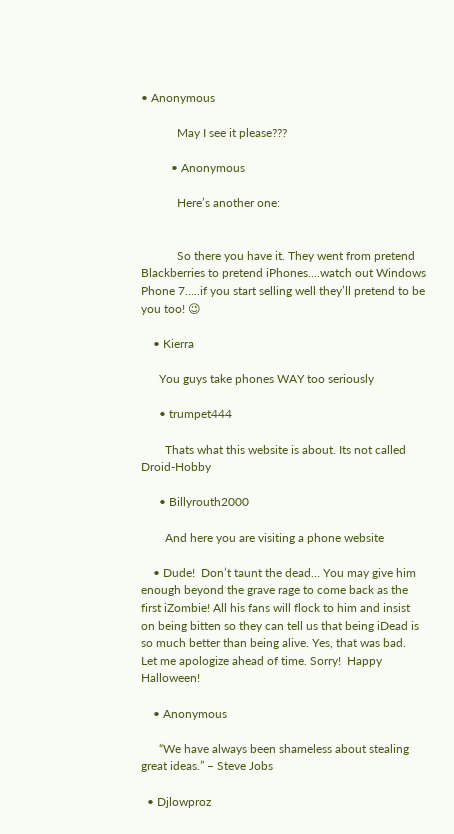• Anonymous

            May I see it please???

          • Anonymous

            Here’s another one:


            So there you have it. They went from pretend Blackberries to pretend iPhones….watch out Windows Phone 7…..if you start selling well they’ll pretend to be you too! 😉

    • Kierra

      You guys take phones WAY too seriously

      • trumpet444

        Thats what this website is about. Its not called Droid-Hobby

      • Billyrouth2000

        And here you are visiting a phone website

    • Dude!  Don’t taunt the dead… You may give him enough beyond the grave rage to come back as the first iZombie! All his fans will flock to him and insist on being bitten so they can tell us that being iDead is so much better than being alive. Yes, that was bad.  Let me apologize ahead of time. Sorry!  Happy Halloween!

    • Anonymous

      “We have always been shameless about stealing great ideas.” – Steve Jobs

  • Djlowproz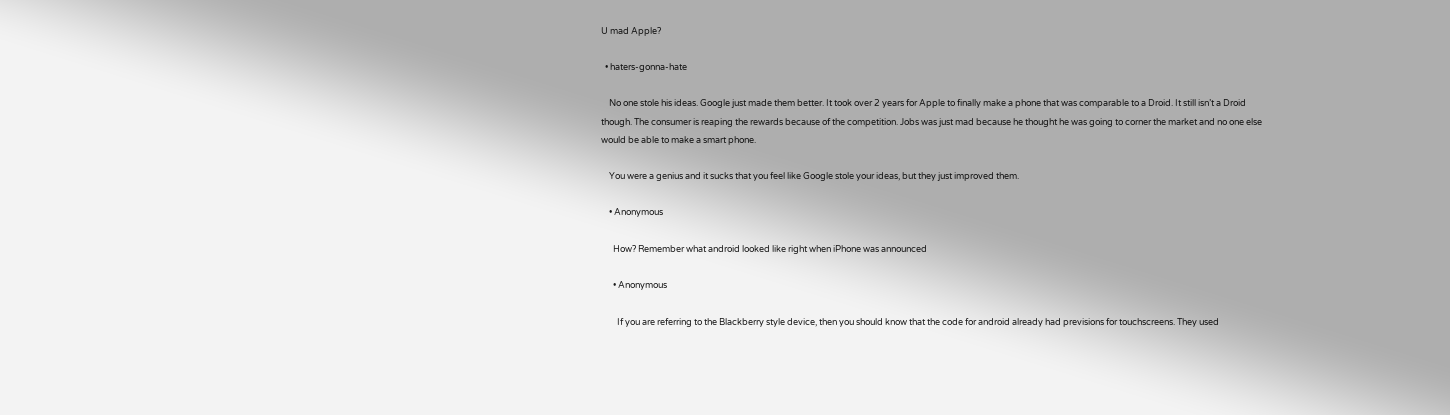U mad Apple?

  • haters-gonna-hate

    No one stole his ideas. Google just made them better. It took over 2 years for Apple to finally make a phone that was comparable to a Droid. It still isn’t a Droid though. The consumer is reaping the rewards because of the competition. Jobs was just mad because he thought he was going to corner the market and no one else would be able to make a smart phone.

    You were a genius and it sucks that you feel like Google stole your ideas, but they just improved them.

    • Anonymous

      How? Remember what android looked like right when iPhone was announced

      • Anonymous

        If you are referring to the Blackberry style device, then you should know that the code for android already had previsions for touchscreens. They used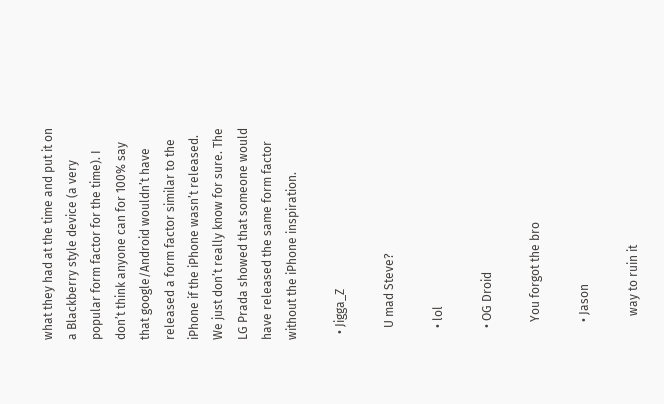what they had at the time and put it on a Blackberry style device (a very popular form factor for the time). I don’t think anyone can for 100% say that google/Android wouldn’t have released a form factor similar to the iPhone if the iPhone wasn’t released. We just don’t really know for sure. The LG Prada showed that someone would have released the same form factor without the iPhone inspiration.

  • Jigga_Z

    U mad Steve?

    • lol

    • OG Droid

      You forgot the bro

      • Jason

        way to ruin it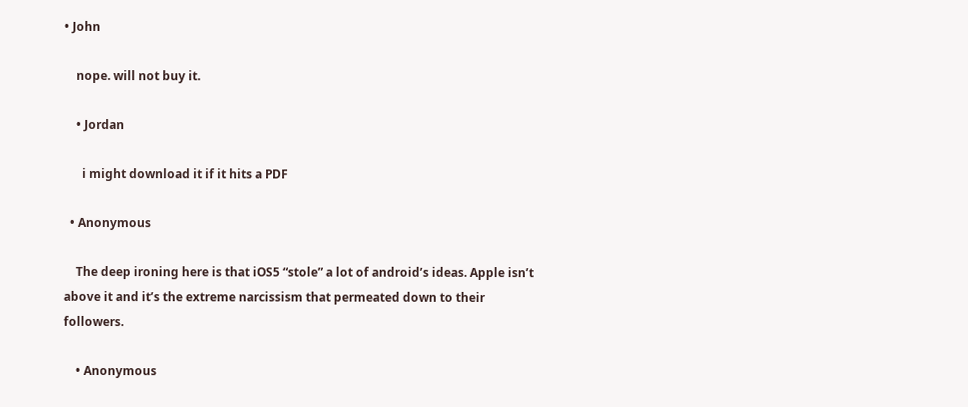• John

    nope. will not buy it.

    • Jordan

      i might download it if it hits a PDF

  • Anonymous

    The deep ironing here is that iOS5 “stole” a lot of android’s ideas. Apple isn’t above it and it’s the extreme narcissism that permeated down to their followers.

    • Anonymous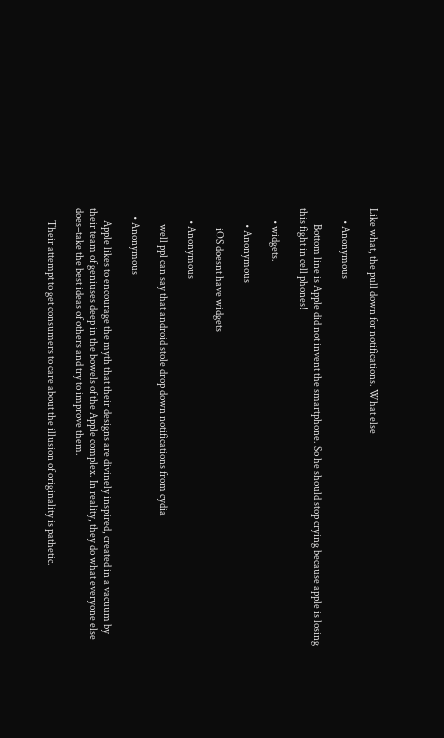Like what, the pull down for notifications. What else

      • Anonymous

        Bottom line is Apple did not invent the smartphone. So he should stop crying because apple is losing this fight in cell phones!

      • widgets.

        • Anonymous

          iOS doesnt have widgets

      • Anonymous

        well ppl can say that android stole drop down notifications from cydia

    • Anonymous

      Apple likes to encourage the myth that their designs are divinely inspired, created in a vacuum by their team of geniuses deep in the bowels of the Apple complex. In reality, they do what everyone else does–take the best ideas of others and try to improve them.

      Their attempt to get consumers to care about the illusion of originality is pathetic.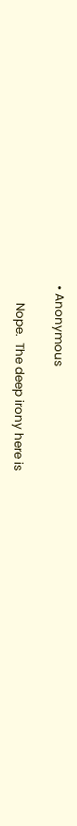• Anonymous

      Nope.  The deep irony here is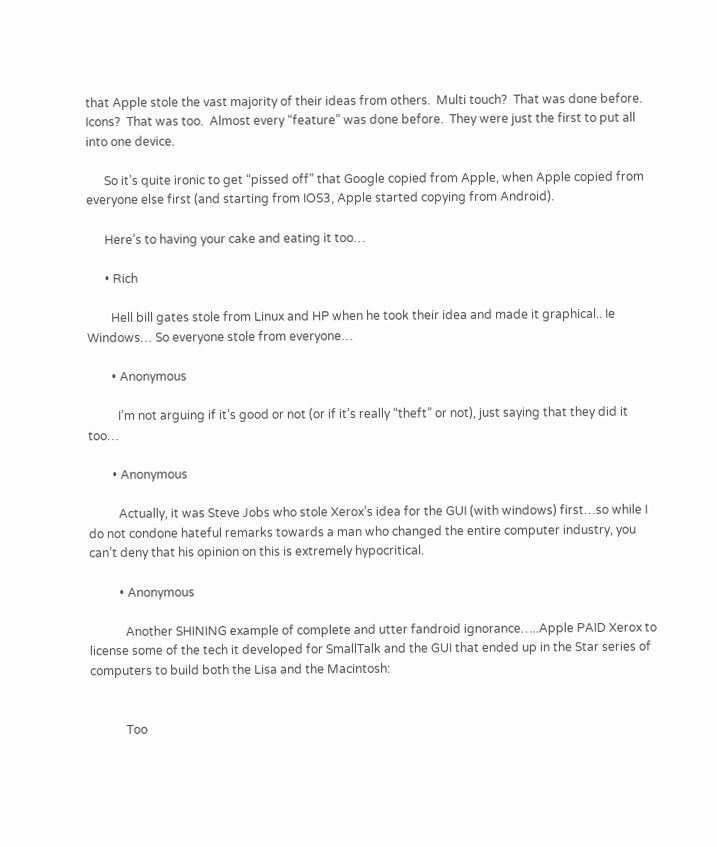that Apple stole the vast majority of their ideas from others.  Multi touch?  That was done before.  Icons?  That was too.  Almost every “feature” was done before.  They were just the first to put all into one device.

      So it’s quite ironic to get “pissed off” that Google copied from Apple, when Apple copied from everyone else first (and starting from IOS3, Apple started copying from Android).

      Here’s to having your cake and eating it too…

      • Rich

        Hell bill gates stole from Linux and HP when he took their idea and made it graphical.. Ie Windows… So everyone stole from everyone…

        • Anonymous

          I’m not arguing if it’s good or not (or if it’s really “theft” or not), just saying that they did it too…

        • Anonymous

          Actually, it was Steve Jobs who stole Xerox’s idea for the GUI (with windows) first…so while I do not condone hateful remarks towards a man who changed the entire computer industry, you can’t deny that his opinion on this is extremely hypocritical.

          • Anonymous

            Another SHINING example of complete and utter fandroid ignorance…..Apple PAID Xerox to license some of the tech it developed for SmallTalk and the GUI that ended up in the Star series of computers to build both the Lisa and the Macintosh:


            Too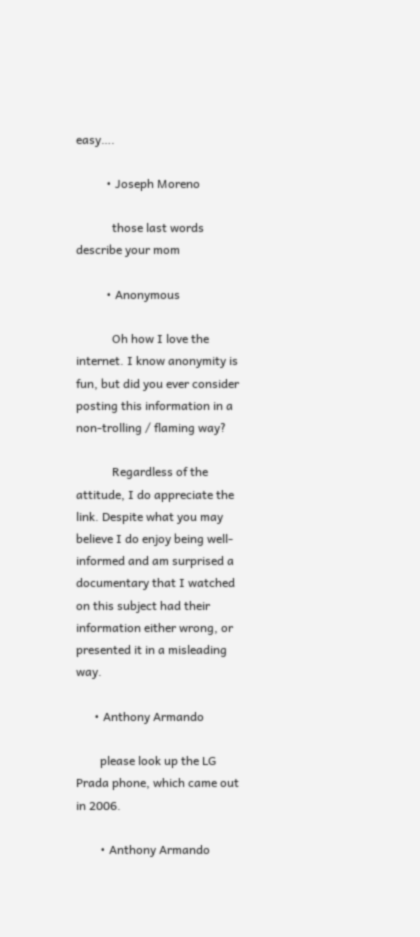easy….

          • Joseph Moreno

            those last words describe your mom

          • Anonymous

            Oh how I love the internet. I know anonymity is fun, but did you ever consider posting this information in a non-trolling / flaming way?

            Regardless of the attitude, I do appreciate the link. Despite what you may believe I do enjoy being well-informed and am surprised a documentary that I watched on this subject had their information either wrong, or presented it in a misleading way.

      • Anthony Armando

        please look up the LG Prada phone, which came out in 2006.

        • Anthony Armando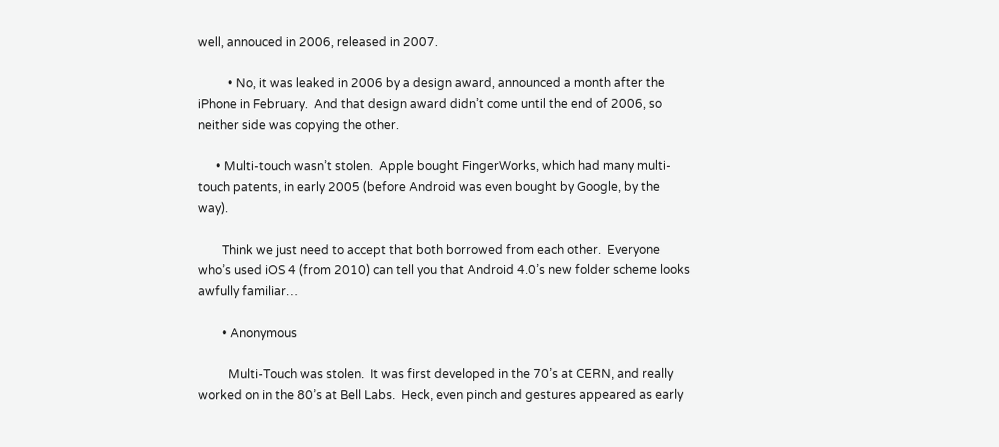well, annouced in 2006, released in 2007.

          • No, it was leaked in 2006 by a design award, announced a month after the iPhone in February.  And that design award didn’t come until the end of 2006, so neither side was copying the other.

      • Multi-touch wasn’t stolen.  Apple bought FingerWorks, which had many multi-touch patents, in early 2005 (before Android was even bought by Google, by the way).

        Think we just need to accept that both borrowed from each other.  Everyone who’s used iOS 4 (from 2010) can tell you that Android 4.0’s new folder scheme looks awfully familiar…

        • Anonymous

          Multi-Touch was stolen.  It was first developed in the 70’s at CERN, and really worked on in the 80’s at Bell Labs.  Heck, even pinch and gestures appeared as early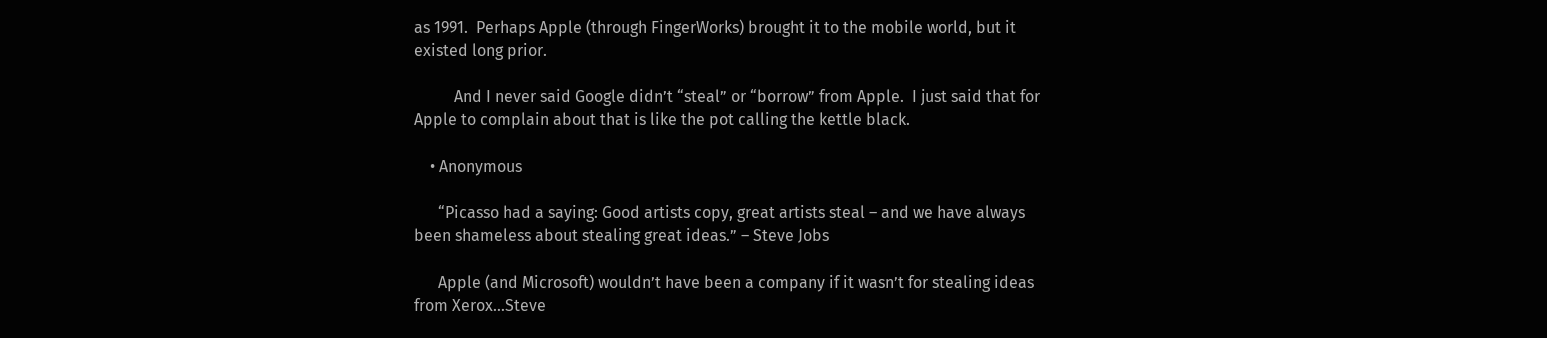as 1991.  Perhaps Apple (through FingerWorks) brought it to the mobile world, but it existed long prior.

          And I never said Google didn’t “steal” or “borrow” from Apple.  I just said that for Apple to complain about that is like the pot calling the kettle black.

    • Anonymous

      “Picasso had a saying: Good artists copy, great artists steal – and we have always been shameless about stealing great ideas.” – Steve Jobs

      Apple (and Microsoft) wouldn’t have been a company if it wasn’t for stealing ideas from Xerox…Steve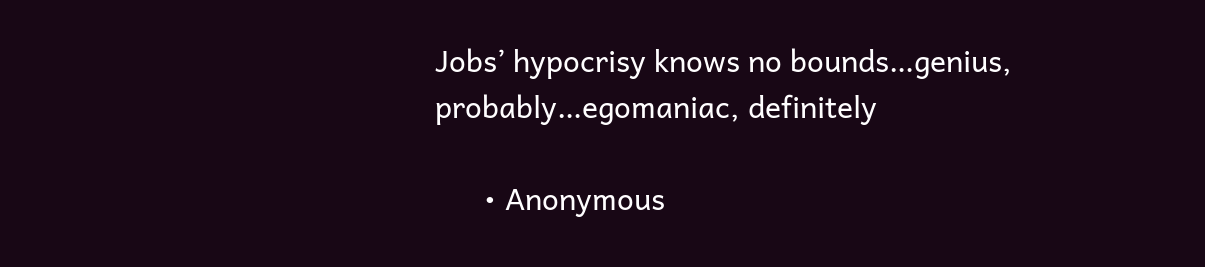Jobs’ hypocrisy knows no bounds…genius, probably…egomaniac, definitely

      • Anonymous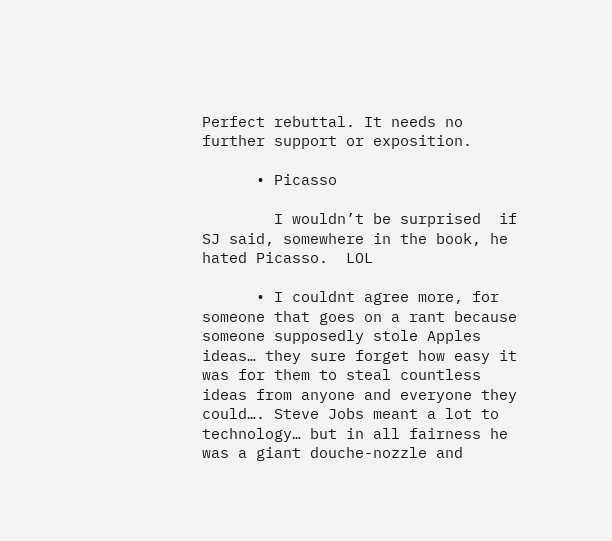Perfect rebuttal. It needs no further support or exposition.

      • Picasso

        I wouldn’t be surprised  if SJ said, somewhere in the book, he hated Picasso.  LOL

      • I couldnt agree more, for someone that goes on a rant because someone supposedly stole Apples ideas… they sure forget how easy it was for them to steal countless ideas from anyone and everyone they could…. Steve Jobs meant a lot to technology… but in all fairness he was a giant douche-nozzle and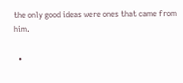the only good ideas were ones that came from him.

  •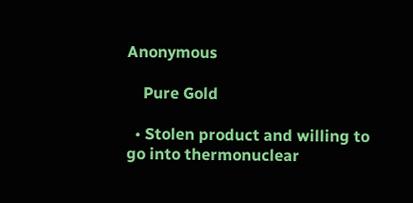Anonymous

    Pure Gold

  • Stolen product and willing to go into thermonuclear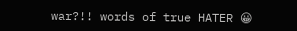war?!! words of true HATER 😀